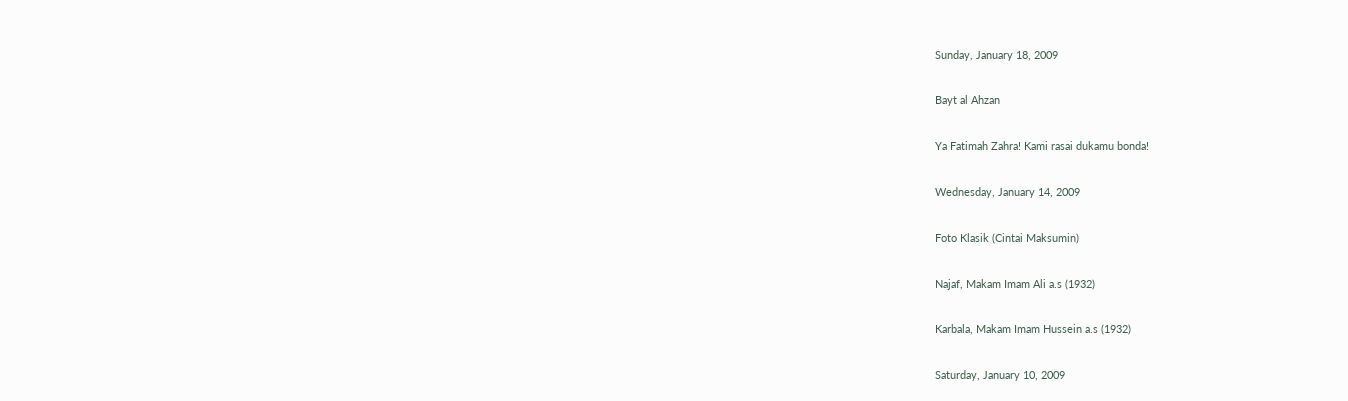Sunday, January 18, 2009

Bayt al Ahzan

Ya Fatimah Zahra! Kami rasai dukamu bonda!

Wednesday, January 14, 2009

Foto Klasik (Cintai Maksumin)

Najaf, Makam Imam Ali a.s (1932)

Karbala, Makam Imam Hussein a.s (1932)

Saturday, January 10, 2009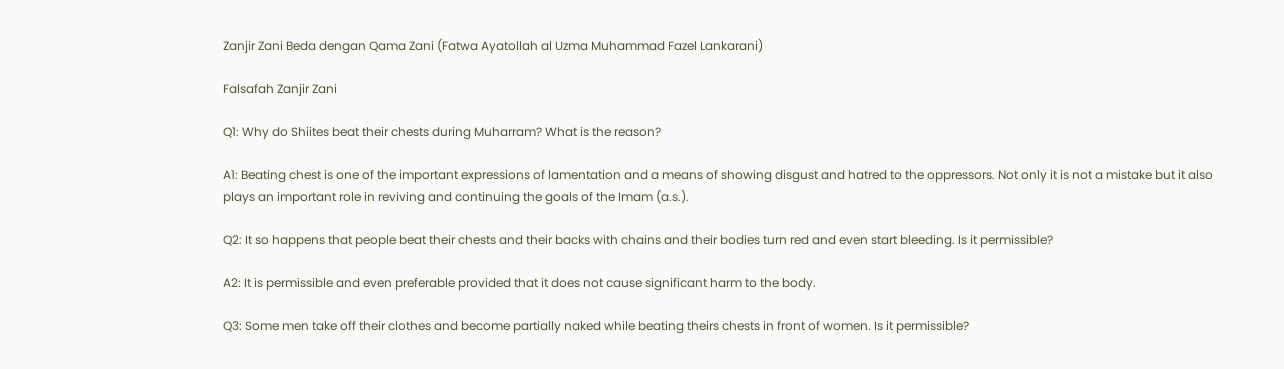Zanjir Zani Beda dengan Qama Zani (Fatwa Ayatollah al Uzma Muhammad Fazel Lankarani)

Falsafah Zanjir Zani

Q1: Why do Shiites beat their chests during Muharram? What is the reason?

A1: Beating chest is one of the important expressions of lamentation and a means of showing disgust and hatred to the oppressors. Not only it is not a mistake but it also plays an important role in reviving and continuing the goals of the Imam (a.s.).

Q2: It so happens that people beat their chests and their backs with chains and their bodies turn red and even start bleeding. Is it permissible?

A2: It is permissible and even preferable provided that it does not cause significant harm to the body.

Q3: Some men take off their clothes and become partially naked while beating theirs chests in front of women. Is it permissible?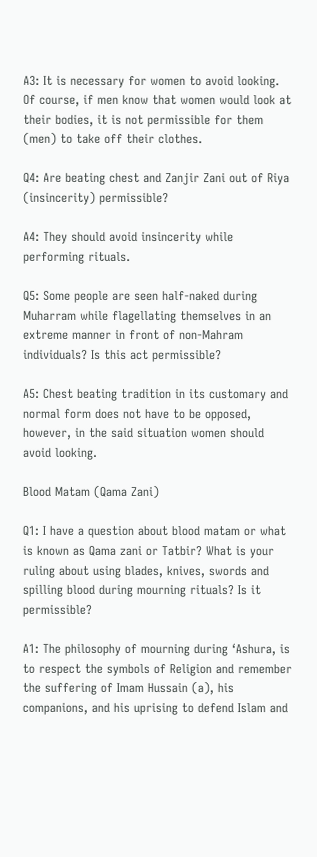A3: It is necessary for women to avoid looking. Of course, if men know that women would look at their bodies, it is not permissible for them (men) to take off their clothes.

Q4: Are beating chest and Zanjir Zani out of Riya (insincerity) permissible?

A4: They should avoid insincerity while performing rituals.

Q5: Some people are seen half-naked during Muharram while flagellating themselves in an extreme manner in front of non-Mahram individuals? Is this act permissible?

A5: Chest beating tradition in its customary and normal form does not have to be opposed, however, in the said situation women should avoid looking.

Blood Matam (Qama Zani)

Q1: I have a question about blood matam or what is known as Qama zani or Tatbir? What is your ruling about using blades, knives, swords and spilling blood during mourning rituals? Is it permissible?

A1: The philosophy of mourning during ‘Ashura, is to respect the symbols of Religion and remember the suffering of Imam Hussain (a), his companions, and his uprising to defend Islam and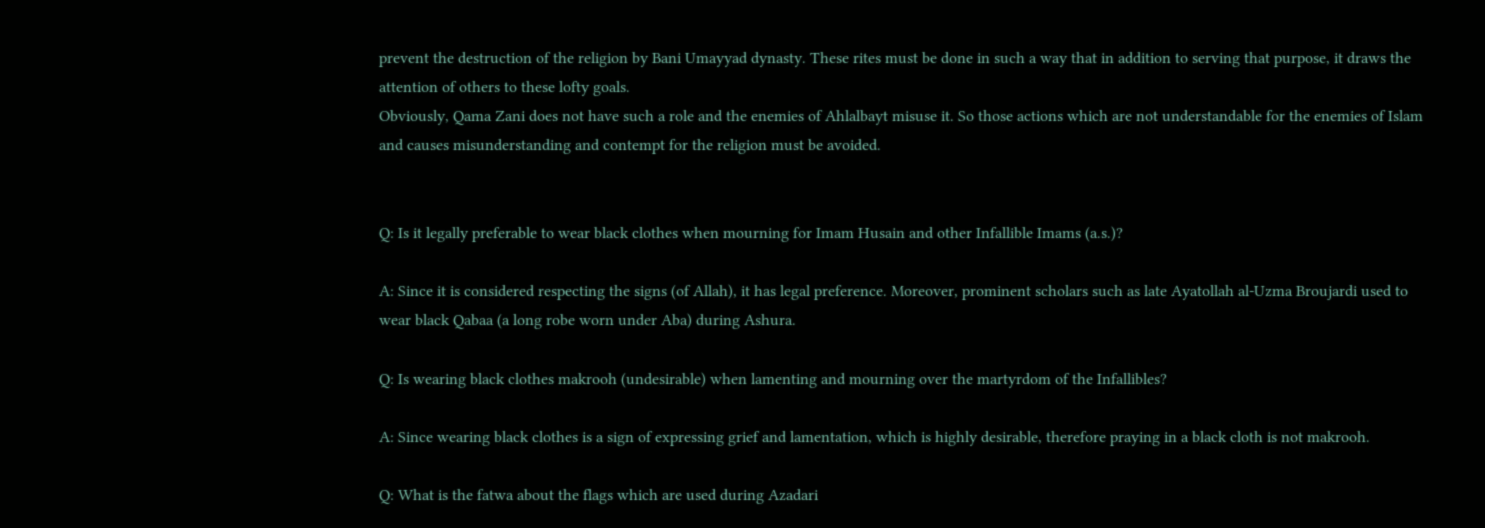prevent the destruction of the religion by Bani Umayyad dynasty. These rites must be done in such a way that in addition to serving that purpose, it draws the attention of others to these lofty goals.
Obviously, Qama Zani does not have such a role and the enemies of Ahlalbayt misuse it. So those actions which are not understandable for the enemies of Islam and causes misunderstanding and contempt for the religion must be avoided.


Q: Is it legally preferable to wear black clothes when mourning for Imam Husain and other Infallible Imams (a.s.)?

A: Since it is considered respecting the signs (of Allah), it has legal preference. Moreover, prominent scholars such as late Ayatollah al-Uzma Broujardi used to wear black Qabaa (a long robe worn under Aba) during Ashura.

Q: Is wearing black clothes makrooh (undesirable) when lamenting and mourning over the martyrdom of the Infallibles?

A: Since wearing black clothes is a sign of expressing grief and lamentation, which is highly desirable, therefore praying in a black cloth is not makrooh.

Q: What is the fatwa about the flags which are used during Azadari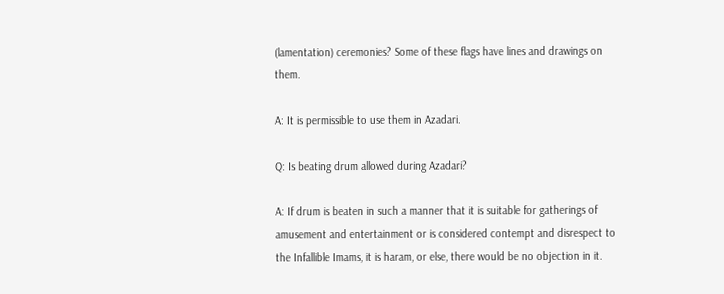(lamentation) ceremonies? Some of these flags have lines and drawings on them.

A: It is permissible to use them in Azadari.

Q: Is beating drum allowed during Azadari?

A: If drum is beaten in such a manner that it is suitable for gatherings of amusement and entertainment or is considered contempt and disrespect to the Infallible Imams, it is haram, or else, there would be no objection in it.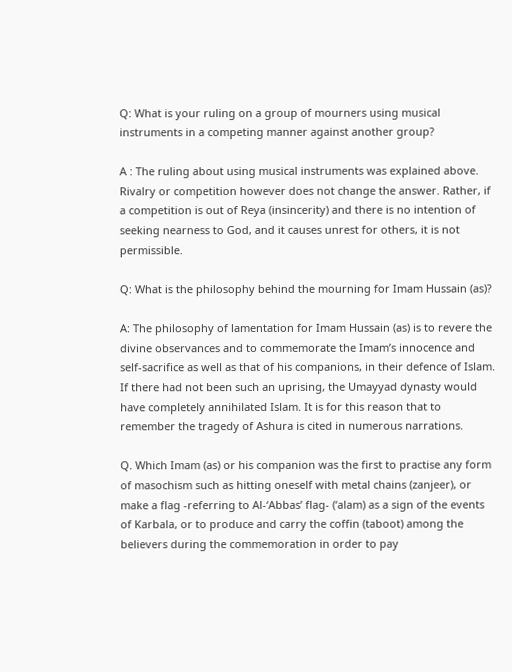Q: What is your ruling on a group of mourners using musical instruments in a competing manner against another group?

A : The ruling about using musical instruments was explained above. Rivalry or competition however does not change the answer. Rather, if a competition is out of Reya (insincerity) and there is no intention of seeking nearness to God, and it causes unrest for others, it is not permissible.

Q: What is the philosophy behind the mourning for Imam Hussain (as)?

A: The philosophy of lamentation for Imam Hussain (as) is to revere the divine observances and to commemorate the Imam’s innocence and self-sacrifice as well as that of his companions, in their defence of Islam. If there had not been such an uprising, the Umayyad dynasty would have completely annihilated Islam. It is for this reason that to remember the tragedy of Ashura is cited in numerous narrations.

Q. Which Imam (as) or his companion was the first to practise any form of masochism such as hitting oneself with metal chains (zanjeer), or make a flag -referring to Al-‘Abbas’ flag- (‘alam) as a sign of the events of Karbala, or to produce and carry the coffin (taboot) among the believers during the commemoration in order to pay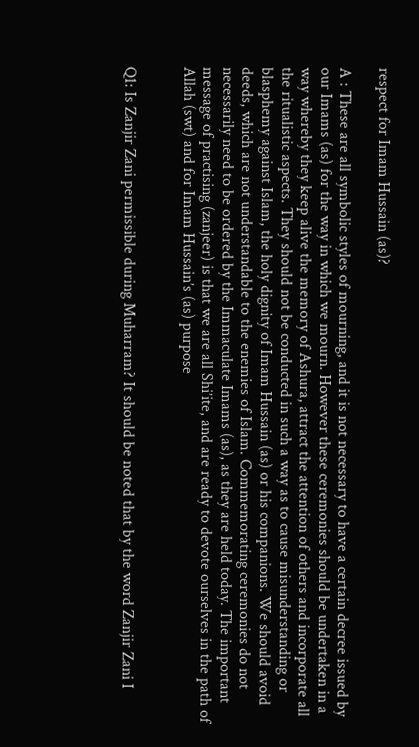respect for Imam Hussain (as)?

A : These are all symbolic styles of mourning, and it is not necessary to have a certain decree issued by our Imams (as) for the way in which we mourn. However these ceremonies should be undertaken in a way whereby they keep alive the memory of Ashura, attract the attention of others and incorporate all the ritualistic aspects. They should not be conducted in such a way as to cause misunderstanding or blasphemy against Islam, the holy dignity of Imam Hussain (as) or his companions. We should avoid deeds, which are not understandable to the enemies of Islam. Commemorating ceremonies do not necessarily need to be ordered by the Immaculate Imams (as), as they are held today. The important message of practising (zanjeer) is that we are all Shi’ite, and are ready to devote ourselves in the path of Allah (swt) and for Imam Hussain’s (as) purpose


Q1: Is Zanjir Zani permissible during Muharram? It should be noted that by the word Zanjir Zani I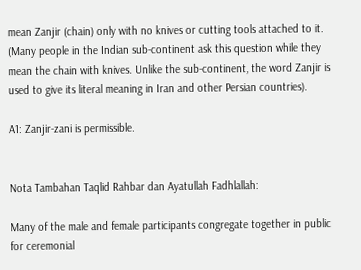mean Zanjir (chain) only with no knives or cutting tools attached to it. (Many people in the Indian sub-continent ask this question while they mean the chain with knives. Unlike the sub-continent, the word Zanjir is used to give its literal meaning in Iran and other Persian countries).

A1: Zanjir-zani is permissible.


Nota Tambahan Taqlid Rahbar dan Ayatullah Fadhlallah:

Many of the male and female participants congregate together in public for ceremonial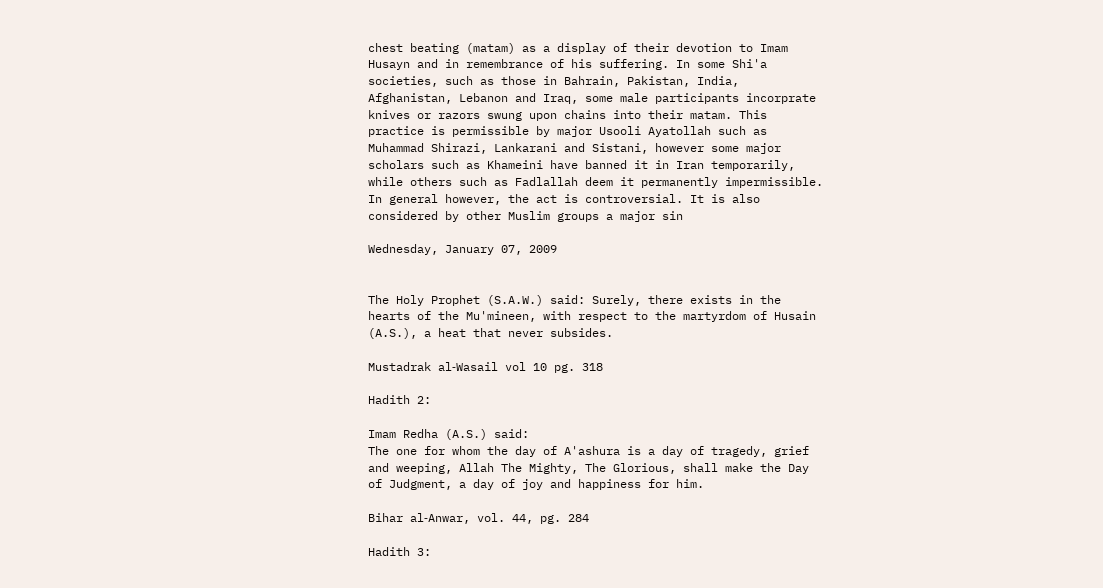chest beating (matam) as a display of their devotion to Imam Husayn and in remembrance of his suffering. In some Shi'a societies, such as those in Bahrain, Pakistan, India, Afghanistan, Lebanon and Iraq, some male participants incorprate knives or razors swung upon chains into their matam. This practice is permissible by major Usooli Ayatollah such as Muhammad Shirazi, Lankarani and Sistani, however some major scholars such as Khameini have banned it in Iran temporarily, while others such as Fadlallah deem it permanently impermissible. In general however, the act is controversial. It is also considered by other Muslim groups a major sin

Wednesday, January 07, 2009


The Holy Prophet (S.A.W.) said: Surely, there exists in the hearts of the Mu'mineen, with respect to the martyrdom of Husain (A.S.), a heat that never subsides.

Mustadrak al‑Wasail vol 10 pg. 318

Hadith 2:

Imam Redha (A.S.) said:
The one for whom the day of A'ashura is a day of tragedy, grief and weeping, Allah The Mighty, The Glorious, shall make the Day of Judgment, a day of joy and happiness for him.

Bihar al‑Anwar, vol. 44, pg. 284

Hadith 3: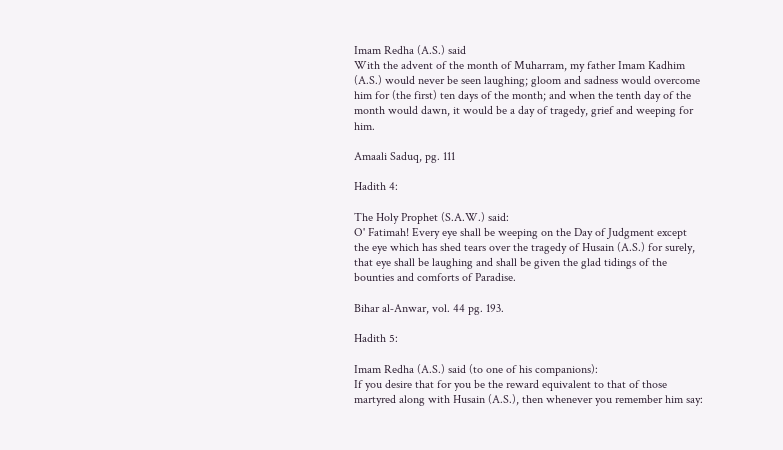Imam Redha (A.S.) said
With the advent of the month of Muharram, my father Imam Kadhim (A.S.) would never be seen laughing; gloom and sadness would overcome him for (the first) ten days of the month; and when the tenth day of the month would dawn, it would be a day of tragedy, grief and weeping for him.

Amaali Saduq, pg. 111

Hadith 4:

The Holy Prophet (S.A.W.) said:
O' Fatimah! Every eye shall be weeping on the Day of Judgment except the eye which has shed tears over the tragedy of Husain (A.S.) for surely, that eye shall be laughing and shall be given the glad tidings of the bounties and comforts of Paradise.

Bihar al‑Anwar, vol. 44 pg. 193.

Hadith 5:

Imam Redha (A.S.) said (to one of his companions):
If you desire that for you be the reward equivalent to that of those martyred along with Husain (A.S.), then whenever you remember him say: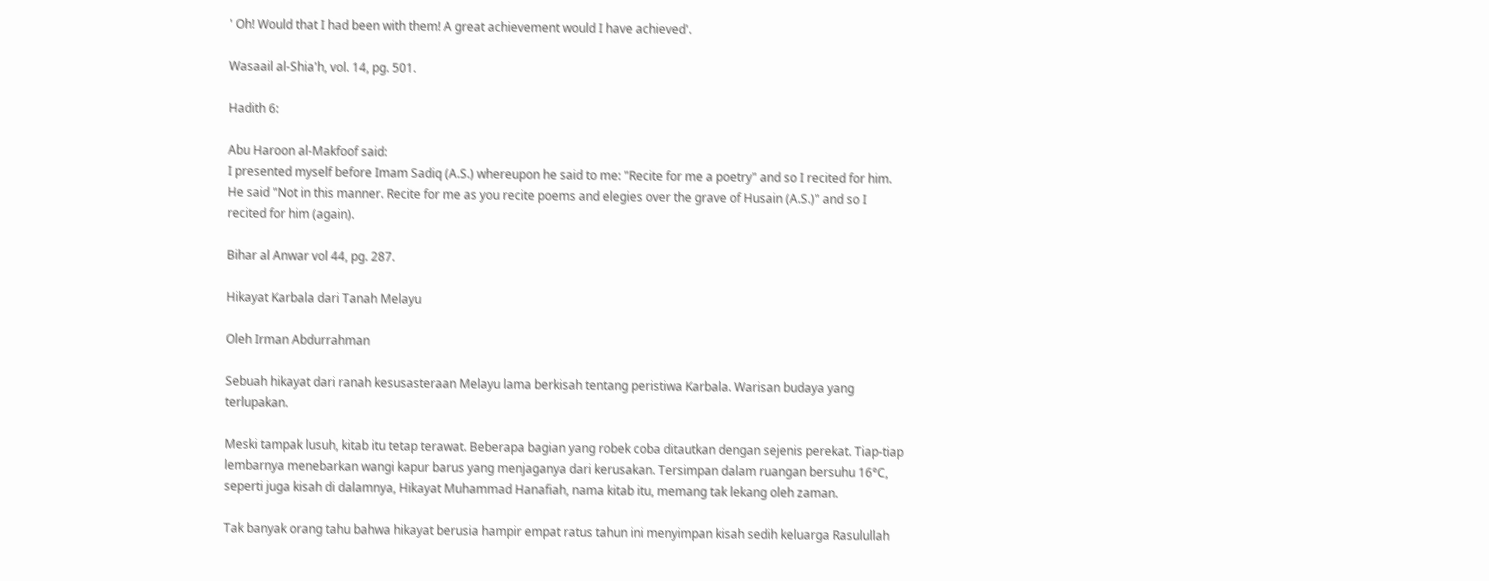' Oh! Would that I had been with them! A great achievement would I have achieved'.

Wasaail al‑Shia'h, vol. 14, pg. 501.

Hadith 6:

Abu Haroon al‑Makfoof said:
I presented myself before Imam Sadiq (A.S.) whereupon he said to me: "Recite for me a poetry" and so I recited for him. He said "Not in this manner. Recite for me as you recite poems and elegies over the grave of Husain (A.S.)" and so I recited for him (again).

Bihar al Anwar vol 44, pg. 287.

Hikayat Karbala dari Tanah Melayu

Oleh Irman Abdurrahman

Sebuah hikayat dari ranah kesusasteraan Melayu lama berkisah tentang peristiwa Karbala. Warisan budaya yang terlupakan.

Meski tampak lusuh, kitab itu tetap terawat. Beberapa bagian yang robek coba ditautkan dengan sejenis perekat. Tiap-tiap lembarnya menebarkan wangi kapur barus yang menjaganya dari kerusakan. Tersimpan dalam ruangan bersuhu 16°C, seperti juga kisah di dalamnya, Hikayat Muhammad Hanafiah, nama kitab itu, memang tak lekang oleh zaman.

Tak banyak orang tahu bahwa hikayat berusia hampir empat ratus tahun ini menyimpan kisah sedih keluarga Rasulullah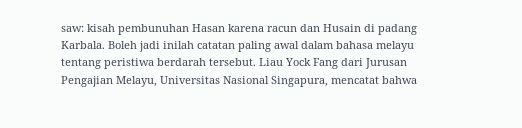saw: kisah pembunuhan Hasan karena racun dan Husain di padang Karbala. Boleh jadi inilah catatan paling awal dalam bahasa melayu tentang peristiwa berdarah tersebut. Liau Yock Fang dari Jurusan Pengajian Melayu, Universitas Nasional Singapura, mencatat bahwa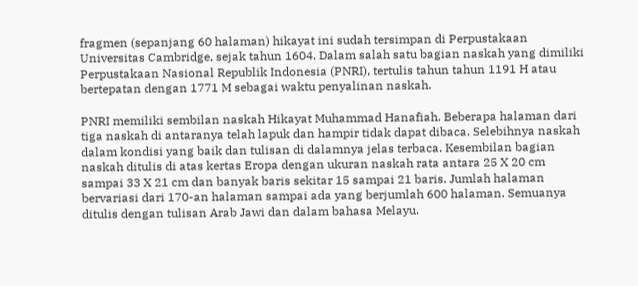fragmen (sepanjang 60 halaman) hikayat ini sudah tersimpan di Perpustakaan Universitas Cambridge, sejak tahun 1604. Dalam salah satu bagian naskah yang dimiliki Perpustakaan Nasional Republik Indonesia (PNRI), tertulis tahun tahun 1191 H atau bertepatan dengan 1771 M sebagai waktu penyalinan naskah.

PNRI memiliki sembilan naskah Hikayat Muhammad Hanafiah. Beberapa halaman dari tiga naskah di antaranya telah lapuk dan hampir tidak dapat dibaca. Selebihnya naskah dalam kondisi yang baik dan tulisan di dalamnya jelas terbaca. Kesembilan bagian naskah ditulis di atas kertas Eropa dengan ukuran naskah rata antara 25 X 20 cm sampai 33 X 21 cm dan banyak baris sekitar 15 sampai 21 baris. Jumlah halaman bervariasi dari 170-an halaman sampai ada yang berjumlah 600 halaman. Semuanya ditulis dengan tulisan Arab Jawi dan dalam bahasa Melayu.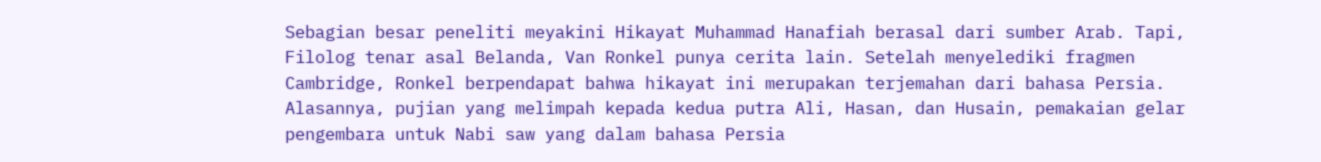Sebagian besar peneliti meyakini Hikayat Muhammad Hanafiah berasal dari sumber Arab. Tapi, Filolog tenar asal Belanda, Van Ronkel punya cerita lain. Setelah menyelediki fragmen Cambridge, Ronkel berpendapat bahwa hikayat ini merupakan terjemahan dari bahasa Persia. Alasannya, pujian yang melimpah kepada kedua putra Ali, Hasan, dan Husain, pemakaian gelar pengembara untuk Nabi saw yang dalam bahasa Persia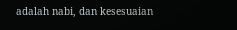adalah nabi, dan kesesuaian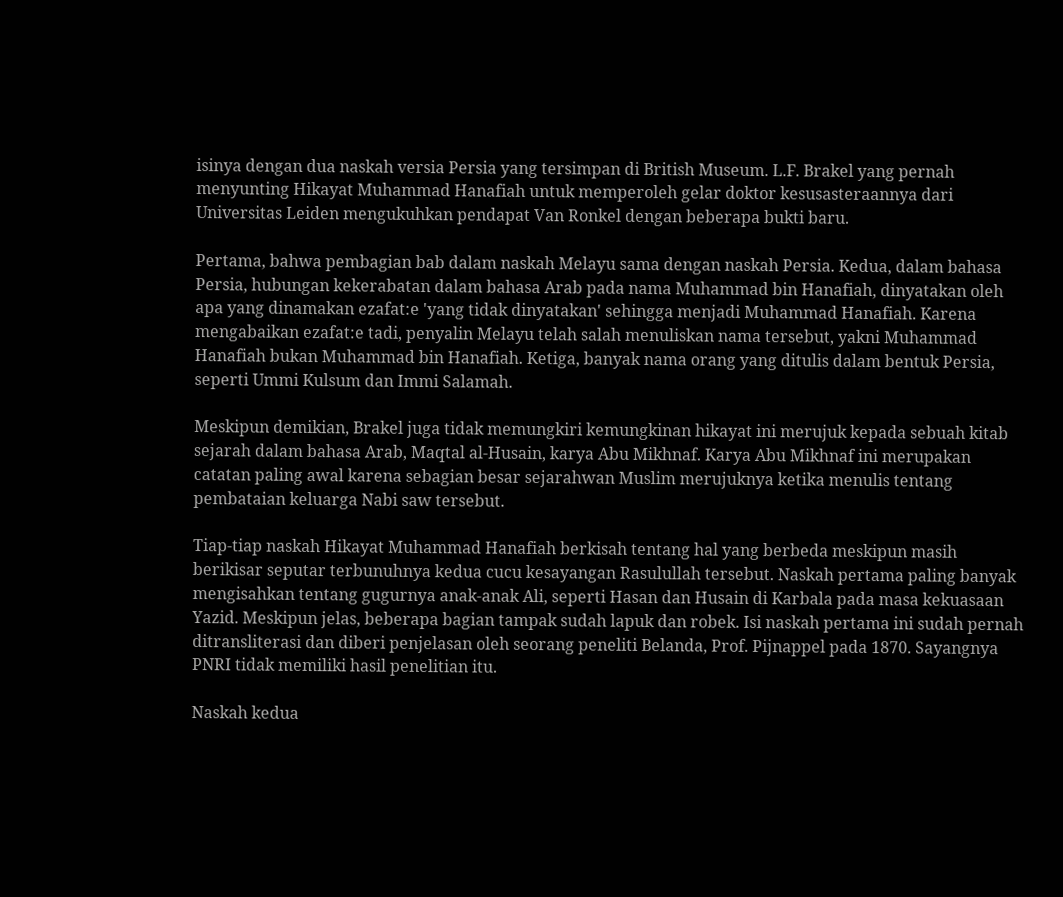isinya dengan dua naskah versia Persia yang tersimpan di British Museum. L.F. Brakel yang pernah menyunting Hikayat Muhammad Hanafiah untuk memperoleh gelar doktor kesusasteraannya dari Universitas Leiden mengukuhkan pendapat Van Ronkel dengan beberapa bukti baru.

Pertama, bahwa pembagian bab dalam naskah Melayu sama dengan naskah Persia. Kedua, dalam bahasa Persia, hubungan kekerabatan dalam bahasa Arab pada nama Muhammad bin Hanafiah, dinyatakan oleh apa yang dinamakan ezafat:e 'yang tidak dinyatakan' sehingga menjadi Muhammad Hanafiah. Karena mengabaikan ezafat:e tadi, penyalin Melayu telah salah menuliskan nama tersebut, yakni Muhammad Hanafiah bukan Muhammad bin Hanafiah. Ketiga, banyak nama orang yang ditulis dalam bentuk Persia, seperti Ummi Kulsum dan Immi Salamah.

Meskipun demikian, Brakel juga tidak memungkiri kemungkinan hikayat ini merujuk kepada sebuah kitab sejarah dalam bahasa Arab, Maqtal al-Husain, karya Abu Mikhnaf. Karya Abu Mikhnaf ini merupakan catatan paling awal karena sebagian besar sejarahwan Muslim merujuknya ketika menulis tentang pembataian keluarga Nabi saw tersebut.

Tiap-tiap naskah Hikayat Muhammad Hanafiah berkisah tentang hal yang berbeda meskipun masih berikisar seputar terbunuhnya kedua cucu kesayangan Rasulullah tersebut. Naskah pertama paling banyak mengisahkan tentang gugurnya anak-anak Ali, seperti Hasan dan Husain di Karbala pada masa kekuasaan Yazid. Meskipun jelas, beberapa bagian tampak sudah lapuk dan robek. Isi naskah pertama ini sudah pernah ditransliterasi dan diberi penjelasan oleh seorang peneliti Belanda, Prof. Pijnappel pada 1870. Sayangnya PNRI tidak memiliki hasil penelitian itu.

Naskah kedua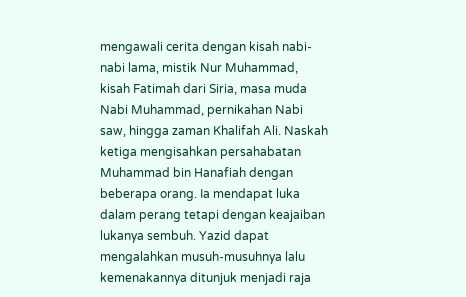mengawali cerita dengan kisah nabi-nabi lama, mistik Nur Muhammad, kisah Fatimah dari Siria, masa muda Nabi Muhammad, pernikahan Nabi saw, hingga zaman Khalifah Ali. Naskah ketiga mengisahkan persahabatan Muhammad bin Hanafiah dengan beberapa orang. Ia mendapat luka dalam perang tetapi dengan keajaiban lukanya sembuh. Yazid dapat mengalahkan musuh-musuhnya lalu kemenakannya ditunjuk menjadi raja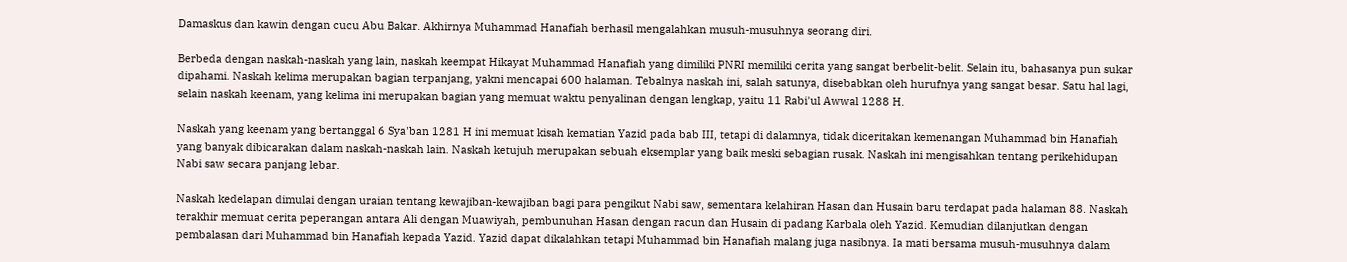Damaskus dan kawin dengan cucu Abu Bakar. Akhirnya Muhammad Hanafiah berhasil mengalahkan musuh-musuhnya seorang diri.

Berbeda dengan naskah-naskah yang lain, naskah keempat Hikayat Muhammad Hanafiah yang dimiliki PNRI memiliki cerita yang sangat berbelit-belit. Selain itu, bahasanya pun sukar dipahami. Naskah kelima merupakan bagian terpanjang, yakni mencapai 600 halaman. Tebalnya naskah ini, salah satunya, disebabkan oleh hurufnya yang sangat besar. Satu hal lagi, selain naskah keenam, yang kelima ini merupakan bagian yang memuat waktu penyalinan dengan lengkap, yaitu 11 Rabi'ul Awwal 1288 H.

Naskah yang keenam yang bertanggal 6 Sya'ban 1281 H ini memuat kisah kematian Yazid pada bab III, tetapi di dalamnya, tidak diceritakan kemenangan Muhammad bin Hanafiah yang banyak dibicarakan dalam naskah-naskah lain. Naskah ketujuh merupakan sebuah eksemplar yang baik meski sebagian rusak. Naskah ini mengisahkan tentang perikehidupan Nabi saw secara panjang lebar.

Naskah kedelapan dimulai dengan uraian tentang kewajiban-kewajiban bagi para pengikut Nabi saw, sementara kelahiran Hasan dan Husain baru terdapat pada halaman 88. Naskah terakhir memuat cerita peperangan antara Ali dengan Muawiyah, pembunuhan Hasan dengan racun dan Husain di padang Karbala oleh Yazid. Kemudian dilanjutkan dengan pembalasan dari Muhammad bin Hanafiah kepada Yazid. Yazid dapat dikalahkan tetapi Muhammad bin Hanafiah malang juga nasibnya. Ia mati bersama musuh-musuhnya dalam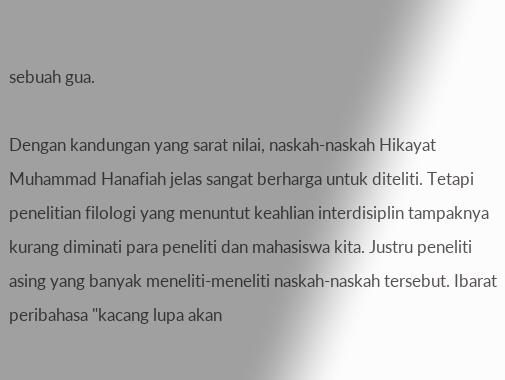sebuah gua.

Dengan kandungan yang sarat nilai, naskah-naskah Hikayat Muhammad Hanafiah jelas sangat berharga untuk diteliti. Tetapi penelitian filologi yang menuntut keahlian interdisiplin tampaknya kurang diminati para peneliti dan mahasiswa kita. Justru peneliti asing yang banyak meneliti-meneliti naskah-naskah tersebut. Ibarat peribahasa "kacang lupa akan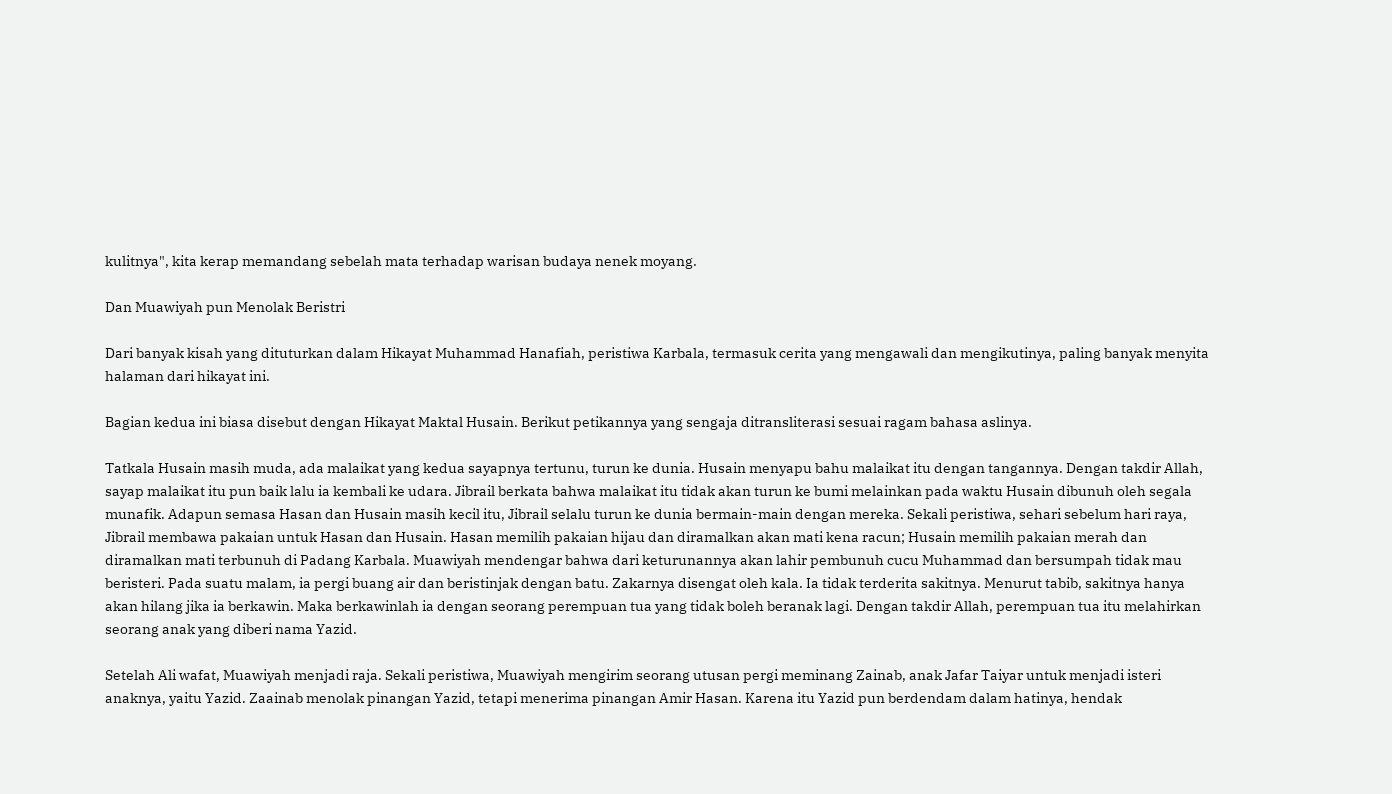kulitnya", kita kerap memandang sebelah mata terhadap warisan budaya nenek moyang.

Dan Muawiyah pun Menolak Beristri

Dari banyak kisah yang dituturkan dalam Hikayat Muhammad Hanafiah, peristiwa Karbala, termasuk cerita yang mengawali dan mengikutinya, paling banyak menyita halaman dari hikayat ini.

Bagian kedua ini biasa disebut dengan Hikayat Maktal Husain. Berikut petikannya yang sengaja ditransliterasi sesuai ragam bahasa aslinya.

Tatkala Husain masih muda, ada malaikat yang kedua sayapnya tertunu, turun ke dunia. Husain menyapu bahu malaikat itu dengan tangannya. Dengan takdir Allah, sayap malaikat itu pun baik lalu ia kembali ke udara. Jibrail berkata bahwa malaikat itu tidak akan turun ke bumi melainkan pada waktu Husain dibunuh oleh segala munafik. Adapun semasa Hasan dan Husain masih kecil itu, Jibrail selalu turun ke dunia bermain-main dengan mereka. Sekali peristiwa, sehari sebelum hari raya, Jibrail membawa pakaian untuk Hasan dan Husain. Hasan memilih pakaian hijau dan diramalkan akan mati kena racun; Husain memilih pakaian merah dan diramalkan mati terbunuh di Padang Karbala. Muawiyah mendengar bahwa dari keturunannya akan lahir pembunuh cucu Muhammad dan bersumpah tidak mau beristeri. Pada suatu malam, ia pergi buang air dan beristinjak dengan batu. Zakarnya disengat oleh kala. Ia tidak terderita sakitnya. Menurut tabib, sakitnya hanya akan hilang jika ia berkawin. Maka berkawinlah ia dengan seorang perempuan tua yang tidak boleh beranak lagi. Dengan takdir Allah, perempuan tua itu melahirkan seorang anak yang diberi nama Yazid.

Setelah Ali wafat, Muawiyah menjadi raja. Sekali peristiwa, Muawiyah mengirim seorang utusan pergi meminang Zainab, anak Jafar Taiyar untuk menjadi isteri anaknya, yaitu Yazid. Zaainab menolak pinangan Yazid, tetapi menerima pinangan Amir Hasan. Karena itu Yazid pun berdendam dalam hatinya, hendak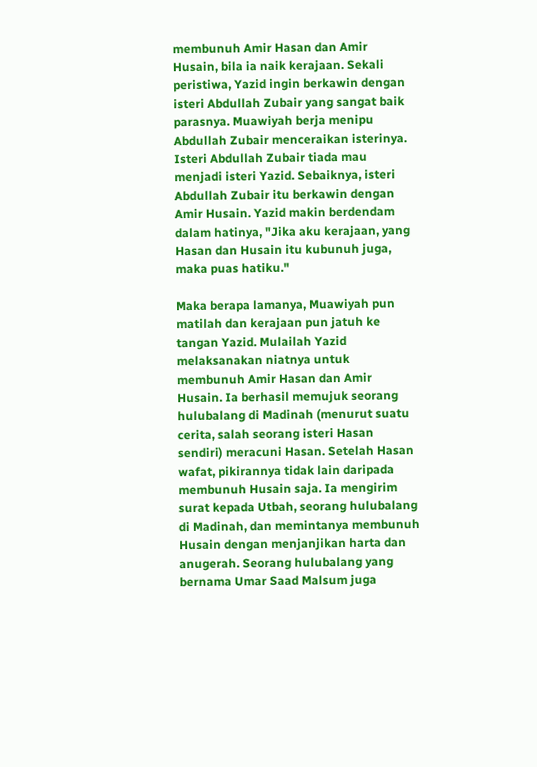membunuh Amir Hasan dan Amir Husain, bila ia naik kerajaan. Sekali peristiwa, Yazid ingin berkawin dengan isteri Abdullah Zubair yang sangat baik parasnya. Muawiyah berja menipu Abdullah Zubair menceraikan isterinya. Isteri Abdullah Zubair tiada mau menjadi isteri Yazid. Sebaiknya, isteri Abdullah Zubair itu berkawin dengan Amir Husain. Yazid makin berdendam dalam hatinya, "Jika aku kerajaan, yang Hasan dan Husain itu kubunuh juga, maka puas hatiku."

Maka berapa lamanya, Muawiyah pun matilah dan kerajaan pun jatuh ke tangan Yazid. Mulailah Yazid melaksanakan niatnya untuk membunuh Amir Hasan dan Amir Husain. Ia berhasil memujuk seorang hulubalang di Madinah (menurut suatu cerita, salah seorang isteri Hasan sendiri) meracuni Hasan. Setelah Hasan wafat, pikirannya tidak lain daripada membunuh Husain saja. Ia mengirim surat kepada Utbah, seorang hulubalang di Madinah, dan memintanya membunuh Husain dengan menjanjikan harta dan anugerah. Seorang hulubalang yang bernama Umar Saad Malsum juga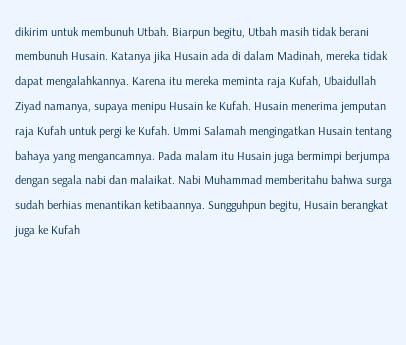dikirim untuk membunuh Utbah. Biarpun begitu, Utbah masih tidak berani membunuh Husain. Katanya jika Husain ada di dalam Madinah, mereka tidak dapat mengalahkannya. Karena itu mereka meminta raja Kufah, Ubaidullah Ziyad namanya, supaya menipu Husain ke Kufah. Husain menerima jemputan raja Kufah untuk pergi ke Kufah. Ummi Salamah mengingatkan Husain tentang bahaya yang mengancamnya. Pada malam itu Husain juga bermimpi berjumpa dengan segala nabi dan malaikat. Nabi Muhammad memberitahu bahwa surga sudah berhias menantikan ketibaannya. Sungguhpun begitu, Husain berangkat juga ke Kufah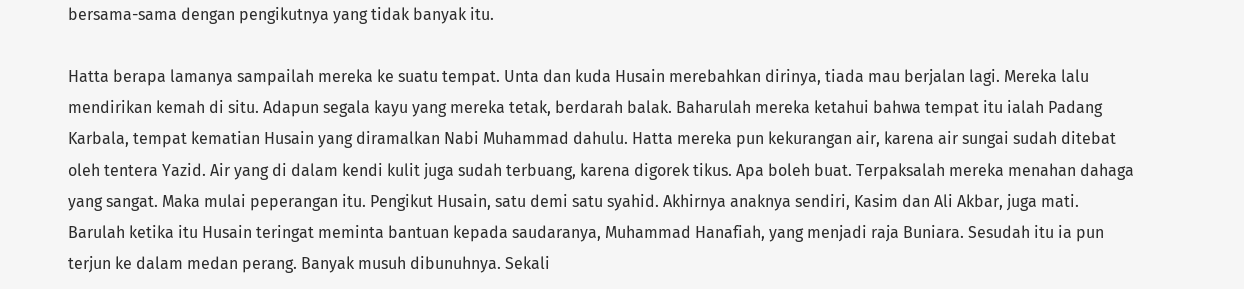bersama-sama dengan pengikutnya yang tidak banyak itu.

Hatta berapa lamanya sampailah mereka ke suatu tempat. Unta dan kuda Husain merebahkan dirinya, tiada mau berjalan lagi. Mereka lalu mendirikan kemah di situ. Adapun segala kayu yang mereka tetak, berdarah balak. Baharulah mereka ketahui bahwa tempat itu ialah Padang Karbala, tempat kematian Husain yang diramalkan Nabi Muhammad dahulu. Hatta mereka pun kekurangan air, karena air sungai sudah ditebat oleh tentera Yazid. Air yang di dalam kendi kulit juga sudah terbuang, karena digorek tikus. Apa boleh buat. Terpaksalah mereka menahan dahaga yang sangat. Maka mulai peperangan itu. Pengikut Husain, satu demi satu syahid. Akhirnya anaknya sendiri, Kasim dan Ali Akbar, juga mati. Barulah ketika itu Husain teringat meminta bantuan kepada saudaranya, Muhammad Hanafiah, yang menjadi raja Buniara. Sesudah itu ia pun terjun ke dalam medan perang. Banyak musuh dibunuhnya. Sekali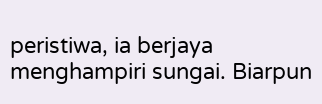peristiwa, ia berjaya menghampiri sungai. Biarpun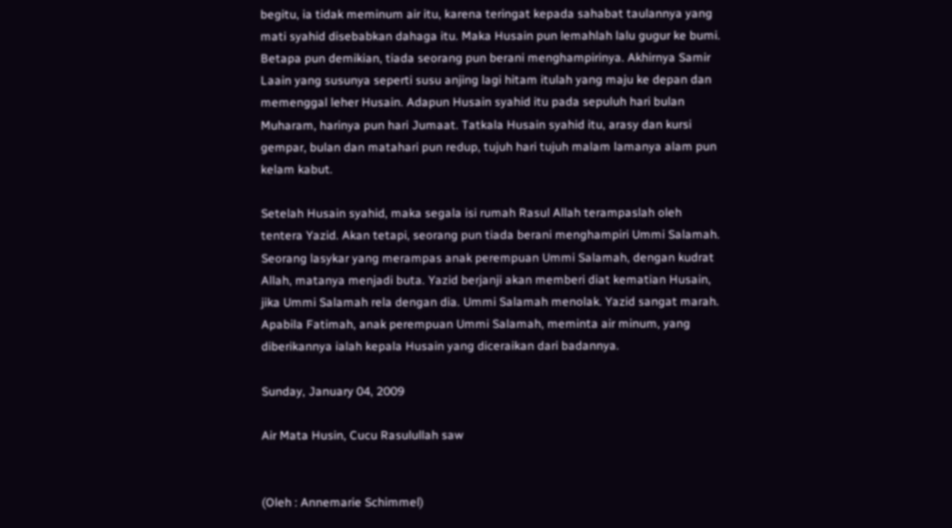begitu, ia tidak meminum air itu, karena teringat kepada sahabat taulannya yang mati syahid disebabkan dahaga itu. Maka Husain pun lemahlah lalu gugur ke bumi. Betapa pun demikian, tiada seorang pun berani menghampirinya. Akhirnya Samir Laain yang susunya seperti susu anjing lagi hitam itulah yang maju ke depan dan memenggal leher Husain. Adapun Husain syahid itu pada sepuluh hari bulan Muharam, harinya pun hari Jumaat. Tatkala Husain syahid itu, arasy dan kursi gempar, bulan dan matahari pun redup, tujuh hari tujuh malam lamanya alam pun kelam kabut.

Setelah Husain syahid, maka segala isi rumah Rasul Allah terampaslah oleh tentera Yazid. Akan tetapi, seorang pun tiada berani menghampiri Ummi Salamah. Seorang lasykar yang merampas anak perempuan Ummi Salamah, dengan kudrat Allah, matanya menjadi buta. Yazid berjanji akan memberi diat kematian Husain, jika Ummi Salamah rela dengan dia. Ummi Salamah menolak. Yazid sangat marah. Apabila Fatimah, anak perempuan Ummi Salamah, meminta air minum, yang diberikannya ialah kepala Husain yang diceraikan dari badannya.

Sunday, January 04, 2009

Air Mata Husin, Cucu Rasulullah saw


(Oleh : Annemarie Schimmel)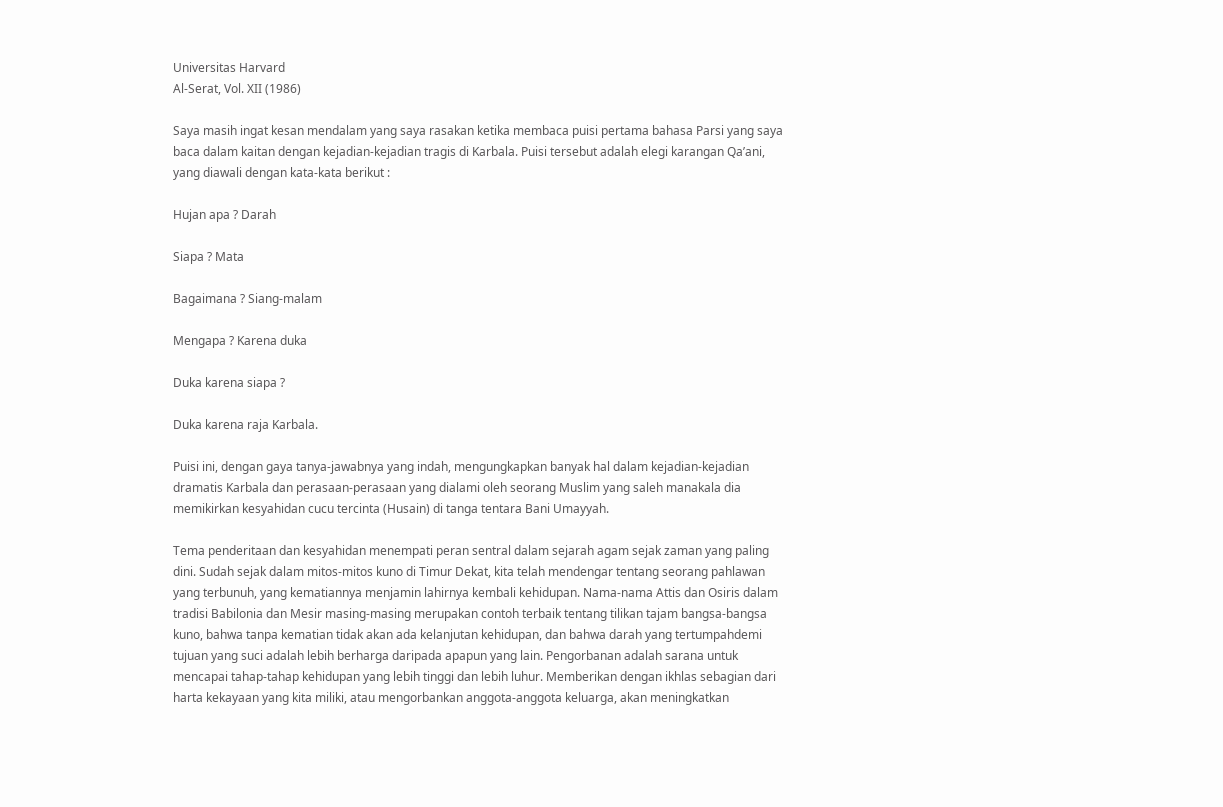Universitas Harvard
Al-Serat, Vol. XII (1986)

Saya masih ingat kesan mendalam yang saya rasakan ketika membaca puisi pertama bahasa Parsi yang saya baca dalam kaitan dengan kejadian-kejadian tragis di Karbala. Puisi tersebut adalah elegi karangan Qa’ani, yang diawali dengan kata-kata berikut :

Hujan apa ? Darah

Siapa ? Mata

Bagaimana ? Siang-malam

Mengapa ? Karena duka

Duka karena siapa ?

Duka karena raja Karbala.

Puisi ini, dengan gaya tanya-jawabnya yang indah, mengungkapkan banyak hal dalam kejadian-kejadian dramatis Karbala dan perasaan-perasaan yang dialami oleh seorang Muslim yang saleh manakala dia memikirkan kesyahidan cucu tercinta (Husain) di tanga tentara Bani Umayyah.

Tema penderitaan dan kesyahidan menempati peran sentral dalam sejarah agam sejak zaman yang paling dini. Sudah sejak dalam mitos-mitos kuno di Timur Dekat, kita telah mendengar tentang seorang pahlawan yang terbunuh, yang kematiannya menjamin lahirnya kembali kehidupan. Nama-nama Attis dan Osiris dalam tradisi Babilonia dan Mesir masing-masing merupakan contoh terbaik tentang tilikan tajam bangsa-bangsa kuno, bahwa tanpa kematian tidak akan ada kelanjutan kehidupan, dan bahwa darah yang tertumpahdemi tujuan yang suci adalah lebih berharga daripada apapun yang lain. Pengorbanan adalah sarana untuk mencapai tahap-tahap kehidupan yang lebih tinggi dan lebih luhur. Memberikan dengan ikhlas sebagian dari harta kekayaan yang kita miliki, atau mengorbankan anggota-anggota keluarga, akan meningkatkan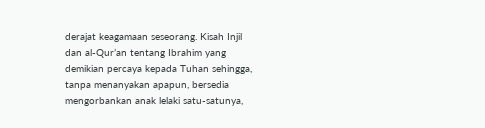derajat keagamaan seseorang. Kisah Injil dan al-Qur’an tentang Ibrahim yang demikian percaya kepada Tuhan sehingga, tanpa menanyakan apapun, bersedia mengorbankan anak lelaki satu-satunya,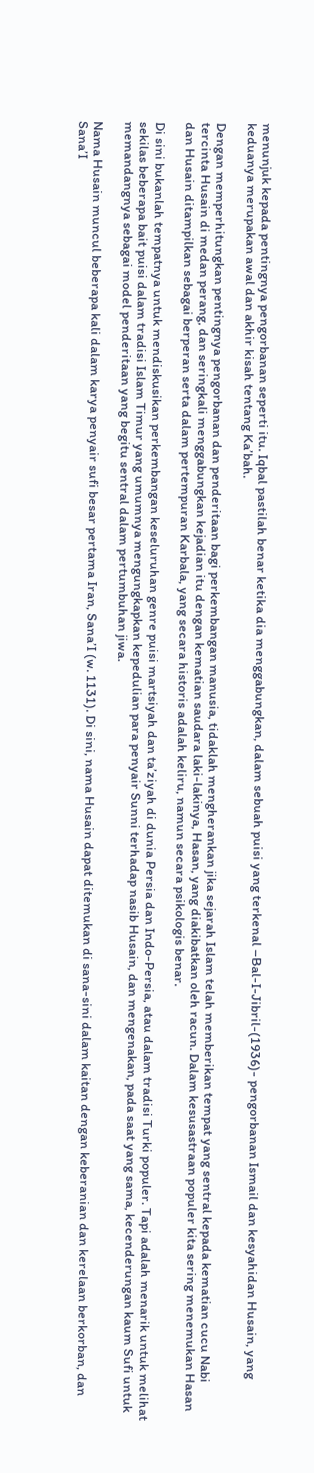menunjuk kepada pentingnya pengorbanan seperti itu. Iqbal pastilah benar ketika dia menggabungkan, dalam sebuah puisi yang terkenal –Bal-I-Jibril-(1936)- pengorbanan Ismail dan kesyahidan Husain, yang keduanya merupakan awal dan akhir kisah tentang Ka’bah.

Dengan memperhitungkan pentingnya pengorbanan dan penderitaan bagi perkembangan manusia, tidaklah mengherankan jika sejarah Islam telah memberikan tempat yang sentral kepada kematian cucu Nabi tercinta Husain di medan perang, dan seringkali menggabungkan kejadian itu dengan kematian saudara laki-lakinya, Hasan, yang diakibatkan oleh racun. Dalam kesusastraan populer kita sering menemukan Hasan dan Husain ditampilkan sebagai berperan serta dalam pertempuran Karbala, yang secara historis adalah keliru, namun secara psikologis benar.

Di sini bukanlah tempatnya untuk mendiskusikan perkembangan keseluruhan genre puisi martsiyah dan ta’ziyah di dunia Persia dan Indo-Persia, atau dalam tradisi Turki populer. Tapi adalah menarik untuk melihat sekilas beberapa bait puisi dalam tradisi Islam Timur yang umumnya mengungkapkan kepedulian para penyair Sunni terhadap nasib Husain, dan mengenakan, pada saat yang sama, kecenderungan kaum Sufi untuk memandangnya sebagai model penderitaan yang begitu sentral dalam pertumbuhan jiwa.

Nama Husain muncul beberapa kali dalam karya penyair sufi besar pertama Iran, Sana’I (w. 1131). Di sini, nama Husain dapat ditemukan di sana-sini dalam kaitan dengan keberanian dan kerelaan berkorban, dan Sana’I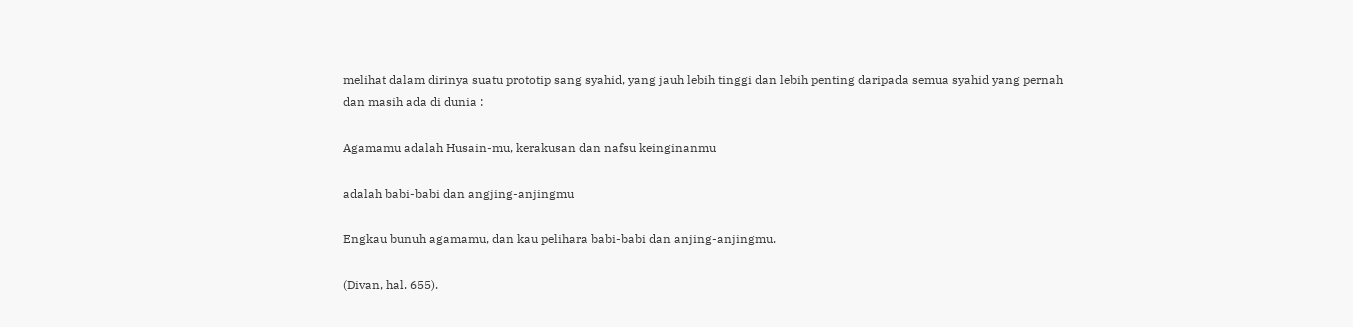melihat dalam dirinya suatu prototip sang syahid, yang jauh lebih tinggi dan lebih penting daripada semua syahid yang pernah dan masih ada di dunia :

Agamamu adalah Husain-mu, kerakusan dan nafsu keinginanmu

adalah babi-babi dan angjing-anjingmu

Engkau bunuh agamamu, dan kau pelihara babi-babi dan anjing-anjingmu.

(Divan, hal. 655).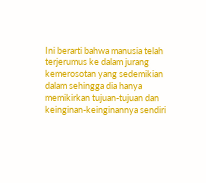Ini berarti bahwa manusia telah terjerumus ke dalam jurang kemerosotan yang sedemikian dalam sehingga dia hanya memikirkan tujuan-tujuan dan keinginan-keinginannya sendiri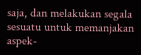saja, dan melakukan segala sesuatu untuk memanjakan aspek-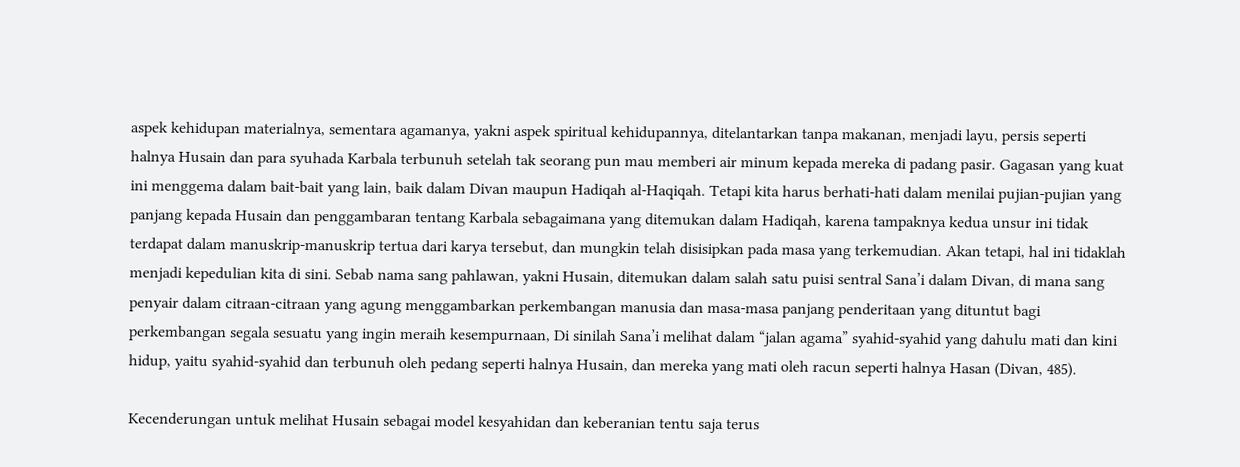aspek kehidupan materialnya, sementara agamanya, yakni aspek spiritual kehidupannya, ditelantarkan tanpa makanan, menjadi layu, persis seperti halnya Husain dan para syuhada Karbala terbunuh setelah tak seorang pun mau memberi air minum kepada mereka di padang pasir. Gagasan yang kuat ini menggema dalam bait-bait yang lain, baik dalam Divan maupun Hadiqah al-Haqiqah. Tetapi kita harus berhati-hati dalam menilai pujian-pujian yang panjang kepada Husain dan penggambaran tentang Karbala sebagaimana yang ditemukan dalam Hadiqah, karena tampaknya kedua unsur ini tidak terdapat dalam manuskrip-manuskrip tertua dari karya tersebut, dan mungkin telah disisipkan pada masa yang terkemudian. Akan tetapi, hal ini tidaklah menjadi kepedulian kita di sini. Sebab nama sang pahlawan, yakni Husain, ditemukan dalam salah satu puisi sentral Sana’i dalam Divan, di mana sang penyair dalam citraan-citraan yang agung menggambarkan perkembangan manusia dan masa-masa panjang penderitaan yang dituntut bagi perkembangan segala sesuatu yang ingin meraih kesempurnaan, Di sinilah Sana’i melihat dalam “jalan agama” syahid-syahid yang dahulu mati dan kini hidup, yaitu syahid-syahid dan terbunuh oleh pedang seperti halnya Husain, dan mereka yang mati oleh racun seperti halnya Hasan (Divan, 485).

Kecenderungan untuk melihat Husain sebagai model kesyahidan dan keberanian tentu saja terus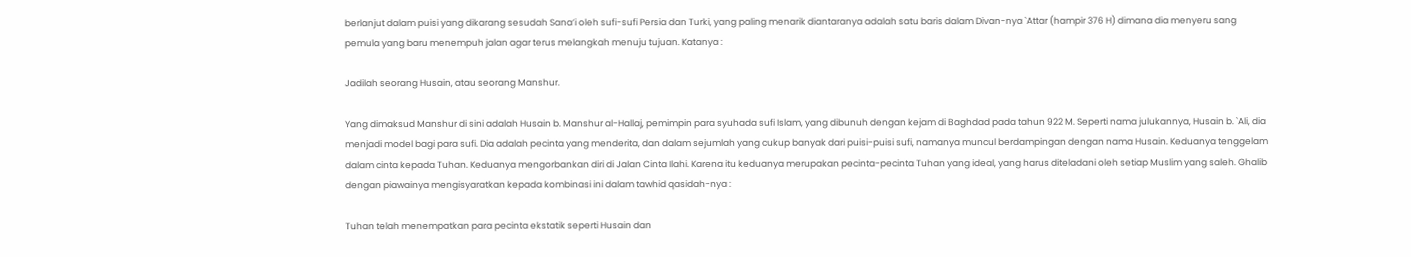berlanjut dalam puisi yang dikarang sesudah Sana’i oleh sufi-sufi Persia dan Turki, yang paling menarik diantaranya adalah satu baris dalam Divan-nya `Attar (hampir 376 H) dimana dia menyeru sang pemula yang baru menempuh jalan agar terus melangkah menuju tujuan. Katanya :

Jadilah seorang Husain, atau seorang Manshur.

Yang dimaksud Manshur di sini adalah Husain b. Manshur al-Hallaj, pemimpin para syuhada sufi Islam, yang dibunuh dengan kejam di Baghdad pada tahun 922 M. Seperti nama julukannya, Husain b. `Ali, dia menjadi model bagi para sufi. Dia adalah pecinta yang menderita, dan dalam sejumlah yang cukup banyak dari puisi-puisi sufi, namanya muncul berdampingan dengan nama Husain. Keduanya tenggelam dalam cinta kepada Tuhan. Keduanya mengorbankan diri di Jalan Cinta Ilahi. Karena itu keduanya merupakan pecinta-pecinta Tuhan yang ideal, yang harus diteladani oleh setiap Muslim yang saleh. Ghalib dengan piawainya mengisyaratkan kepada kombinasi ini dalam tawhid qasidah-nya :

Tuhan telah menempatkan para pecinta ekstatik seperti Husain dan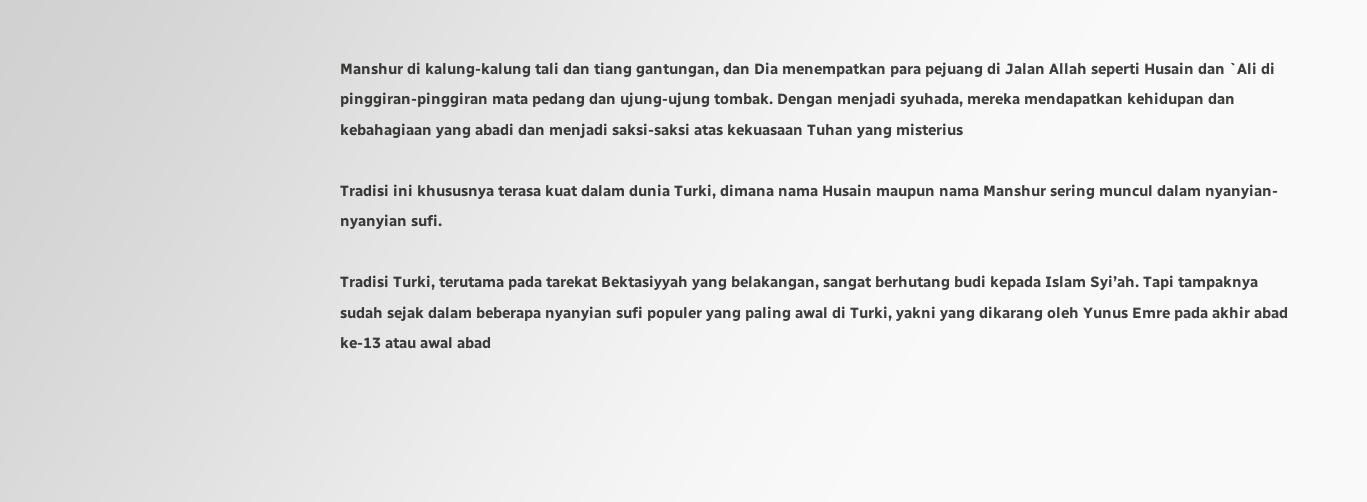Manshur di kalung-kalung tali dan tiang gantungan, dan Dia menempatkan para pejuang di Jalan Allah seperti Husain dan `Ali di pinggiran-pinggiran mata pedang dan ujung-ujung tombak. Dengan menjadi syuhada, mereka mendapatkan kehidupan dan kebahagiaan yang abadi dan menjadi saksi-saksi atas kekuasaan Tuhan yang misterius

Tradisi ini khususnya terasa kuat dalam dunia Turki, dimana nama Husain maupun nama Manshur sering muncul dalam nyanyian-nyanyian sufi.

Tradisi Turki, terutama pada tarekat Bektasiyyah yang belakangan, sangat berhutang budi kepada Islam Syi’ah. Tapi tampaknya sudah sejak dalam beberapa nyanyian sufi populer yang paling awal di Turki, yakni yang dikarang oleh Yunus Emre pada akhir abad ke-13 atau awal abad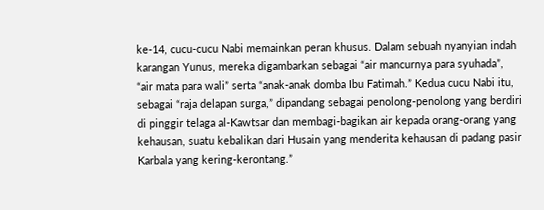ke-14, cucu-cucu Nabi memainkan peran khusus. Dalam sebuah nyanyian indah karangan Yunus, mereka digambarkan sebagai “air mancurnya para syuhada”, “air mata para wali” serta “anak-anak domba Ibu Fatimah.” Kedua cucu Nabi itu, sebagai “raja delapan surga,” dipandang sebagai penolong-penolong yang berdiri di pinggir telaga al-Kawtsar dan membagi-bagikan air kepada orang-orang yang kehausan, suatu kebalikan dari Husain yang menderita kehausan di padang pasir Karbala yang kering-kerontang.”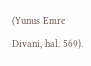(Yunus Emre Divani, hal. 569).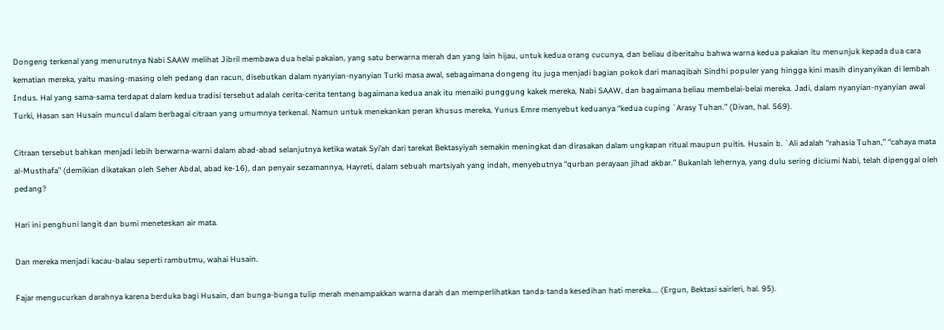Dongeng terkenal yang menurutnya Nabi SAAW melihat Jibril membawa dua helai pakaian, yang satu berwarna merah dan yang lain hijau, untuk kedua orang cucunya, dan beliau diberitahu bahwa warna kedua pakaian itu menunjuk kepada dua cara kematian mereka, yaitu masing-masing oleh pedang dan racun, disebutkan dalam nyanyian-nyanyian Turki masa awal, sebagaimana dongeng itu juga menjadi bagian pokok dari manaqibah Sindhi populer yang hingga kini masih dinyanyikan di lembah Indus. Hal yang sama-sama terdapat dalam kedua tradisi tersebut adalah cerita-cerita tentang bagaimana kedua anak itu menaiki punggung kakek mereka, Nabi SAAW, dan bagaimana beliau membelai-belai mereka. Jadi, dalam nyanyian-nyanyian awal Turki, Hasan san Husain muncul dalam berbagai citraan yang umumnya terkenal. Namun untuk menekankan peran khusus mereka, Yunus Emre menyebut keduanya “kedua cuping `Arasy Tuhan.” (Divan, hal. 569).

Citraan tersebut bahkan menjadi lebih berwarna-warni dalam abad-abad selanjutnya ketika watak Syi’ah dari tarekat Bektasyiyah semakin meningkat dan dirasakan dalam ungkapan ritual maupun puitis. Husain b. `Ali adalah “rahasia Tuhan,” “cahaya mata al-Musthafa” (demikian dikatakan oleh Seher Abdal, abad ke-16), dan penyair sezamannya, Hayreti, dalam sebuah martsiyah yang indah, menyebutnya “qurban perayaan jihad akbar.” Bukanlah lehernya, yang dulu sering diciumi Nabi, telah dipenggal oleh pedang?

Hari ini penghuni langit dan bumi meneteskan air mata.

Dan mereka menjadi kacau-balau seperti rambutmu, wahai Husain.

Fajar mengucurkan darahnya karena berduka bagi Husain, dan bunga-bunga tulip merah menampakkan warna darah dan memperlihatkan tanda-tanda kesedihan hati mereka.... (Ergun, Bektasi sairleri, hal. 95).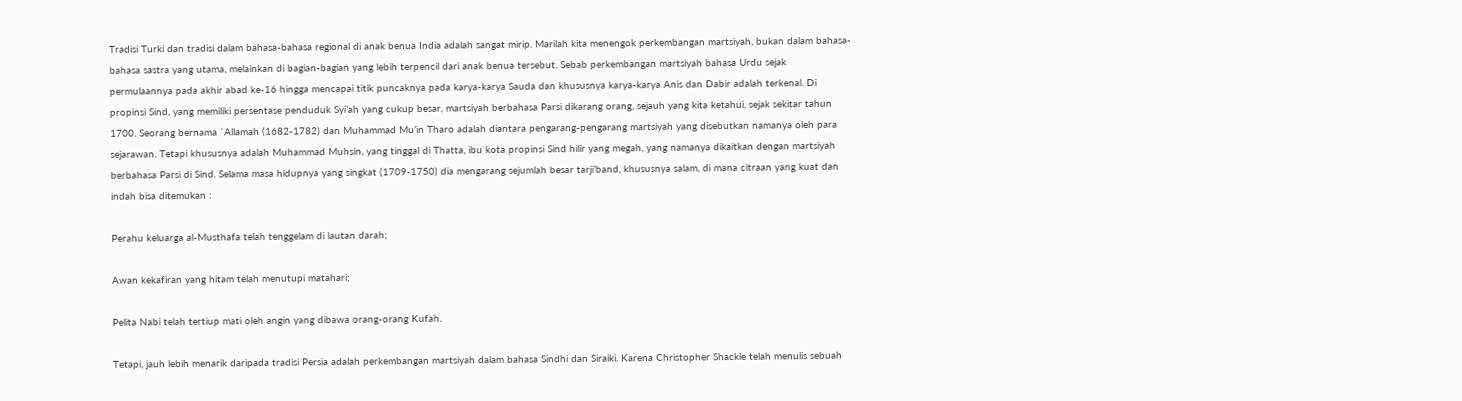Tradisi Turki dan tradisi dalam bahasa-bahasa regional di anak benua India adalah sangat mirip. Marilah kita menengok perkembangan martsiyah, bukan dalam bahasa-bahasa sastra yang utama, melainkan di bagian-bagian yang lebih terpencil dari anak benua tersebut. Sebab perkembangan martsiyah bahasa Urdu sejak permulaannya pada akhir abad ke-16 hingga mencapai titik puncaknya pada karya-karya Sauda dan khususnya karya-karya Anis dan Dabir adalah terkenal. Di propinsi Sind, yang memiliki persentase penduduk Syi’ah yang cukup besar, martsiyah berbahasa Parsi dikarang orang, sejauh yang kita ketahui, sejak sekitar tahun 1700. Seorang bernama `Allamah (1682-1782) dan Muhammad Mu’in Tharo adalah diantara pengarang-pengarang martsiyah yang disebutkan namanya oleh para sejarawan. Tetapi khususnya adalah Muhammad Muhsin, yang tinggal di Thatta, ibu kota propinsi Sind hilir yang megah, yang namanya dikaitkan dengan martsiyah berbahasa Parsi di Sind. Selama masa hidupnya yang singkat (1709-1750) dia mengarang sejumlah besar tarji’band, khususnya salam, di mana citraan yang kuat dan indah bisa ditemukan :

Perahu keluarga al-Musthafa telah tenggelam di lautan darah;

Awan kekafiran yang hitam telah menutupi matahari;

Pelita Nabi telah tertiup mati oleh angin yang dibawa orang-orang Kufah.

Tetapi, jauh lebih menarik daripada tradisi Persia adalah perkembangan martsiyah dalam bahasa Sindhi dan Siraiki. Karena Christopher Shackle telah menulis sebuah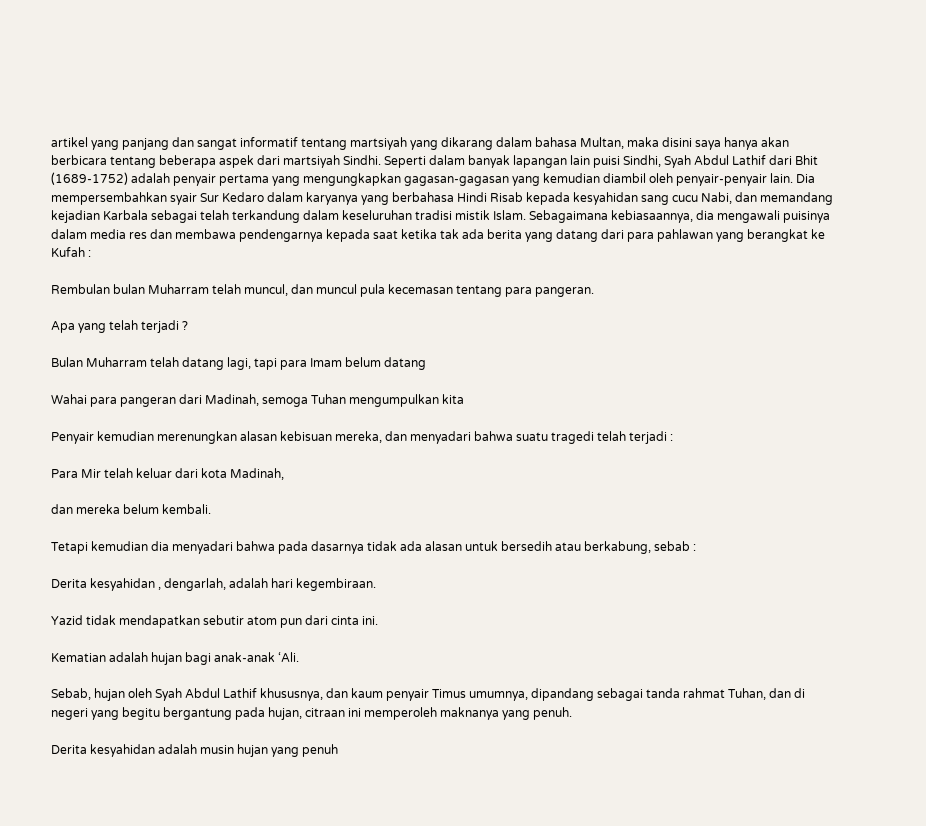artikel yang panjang dan sangat informatif tentang martsiyah yang dikarang dalam bahasa Multan, maka disini saya hanya akan berbicara tentang beberapa aspek dari martsiyah Sindhi. Seperti dalam banyak lapangan lain puisi Sindhi, Syah Abdul Lathif dari Bhit (1689-1752) adalah penyair pertama yang mengungkapkan gagasan-gagasan yang kemudian diambil oleh penyair-penyair lain. Dia mempersembahkan syair Sur Kedaro dalam karyanya yang berbahasa Hindi Risab kepada kesyahidan sang cucu Nabi, dan memandang kejadian Karbala sebagai telah terkandung dalam keseluruhan tradisi mistik Islam. Sebagaimana kebiasaannya, dia mengawali puisinya dalam media res dan membawa pendengarnya kepada saat ketika tak ada berita yang datang dari para pahlawan yang berangkat ke Kufah :

Rembulan bulan Muharram telah muncul, dan muncul pula kecemasan tentang para pangeran.

Apa yang telah terjadi ?

Bulan Muharram telah datang lagi, tapi para Imam belum datang

Wahai para pangeran dari Madinah, semoga Tuhan mengumpulkan kita

Penyair kemudian merenungkan alasan kebisuan mereka, dan menyadari bahwa suatu tragedi telah terjadi :

Para Mir telah keluar dari kota Madinah,

dan mereka belum kembali.

Tetapi kemudian dia menyadari bahwa pada dasarnya tidak ada alasan untuk bersedih atau berkabung, sebab :

Derita kesyahidan , dengarlah, adalah hari kegembiraan.

Yazid tidak mendapatkan sebutir atom pun dari cinta ini.

Kematian adalah hujan bagi anak-anak ‘Ali.

Sebab, hujan oleh Syah Abdul Lathif khususnya, dan kaum penyair Timus umumnya, dipandang sebagai tanda rahmat Tuhan, dan di negeri yang begitu bergantung pada hujan, citraan ini memperoleh maknanya yang penuh.

Derita kesyahidan adalah musin hujan yang penuh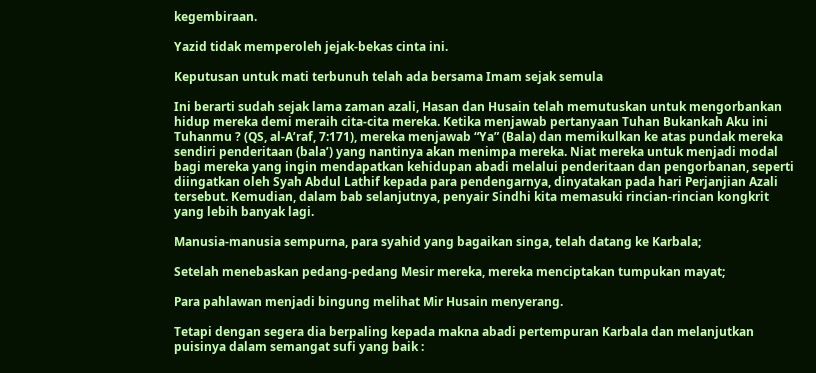kegembiraan.

Yazid tidak memperoleh jejak-bekas cinta ini.

Keputusan untuk mati terbunuh telah ada bersama Imam sejak semula

Ini berarti sudah sejak lama zaman azali, Hasan dan Husain telah memutuskan untuk mengorbankan hidup mereka demi meraih cita-cita mereka. Ketika menjawab pertanyaan Tuhan Bukankah Aku ini Tuhanmu ? (QS, al-A’raf, 7:171), mereka menjawab “Ya” (Bala) dan memikulkan ke atas pundak mereka sendiri penderitaan (bala’) yang nantinya akan menimpa mereka. Niat mereka untuk menjadi modal bagi mereka yang ingin mendapatkan kehidupan abadi melalui penderitaan dan pengorbanan, seperti diingatkan oleh Syah Abdul Lathif kepada para pendengarnya, dinyatakan pada hari Perjanjian Azali tersebut. Kemudian, dalam bab selanjutnya, penyair Sindhi kita memasuki rincian-rincian kongkrit yang lebih banyak lagi.

Manusia-manusia sempurna, para syahid yang bagaikan singa, telah datang ke Karbala;

Setelah menebaskan pedang-pedang Mesir mereka, mereka menciptakan tumpukan mayat;

Para pahlawan menjadi bingung melihat Mir Husain menyerang.

Tetapi dengan segera dia berpaling kepada makna abadi pertempuran Karbala dan melanjutkan puisinya dalam semangat sufi yang baik :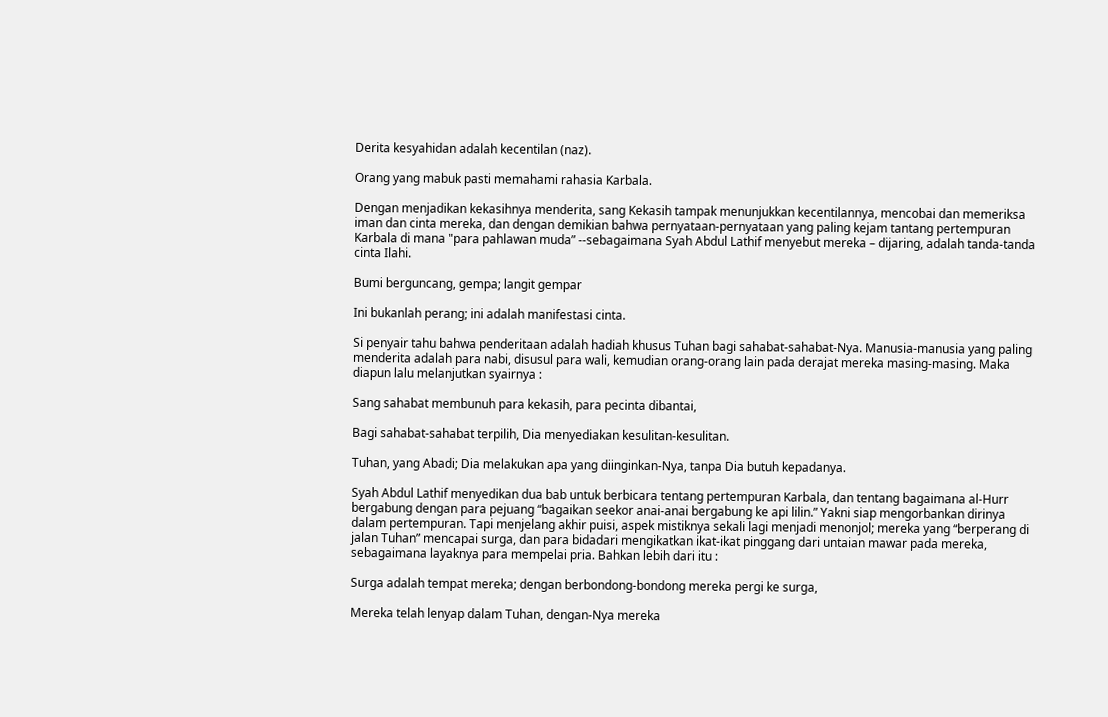Derita kesyahidan adalah kecentilan (naz).

Orang yang mabuk pasti memahami rahasia Karbala.

Dengan menjadikan kekasihnya menderita, sang Kekasih tampak menunjukkan kecentilannya, mencobai dan memeriksa iman dan cinta mereka, dan dengan demikian bahwa pernyataan-pernyataan yang paling kejam tantang pertempuran Karbala di mana "para pahlawan muda” --sebagaimana Syah Abdul Lathif menyebut mereka – dijaring, adalah tanda-tanda cinta Ilahi.

Bumi berguncang, gempa; langit gempar

Ini bukanlah perang; ini adalah manifestasi cinta.

Si penyair tahu bahwa penderitaan adalah hadiah khusus Tuhan bagi sahabat-sahabat-Nya. Manusia-manusia yang paling menderita adalah para nabi, disusul para wali, kemudian orang-orang lain pada derajat mereka masing-masing. Maka diapun lalu melanjutkan syairnya :

Sang sahabat membunuh para kekasih, para pecinta dibantai,

Bagi sahabat-sahabat terpilih, Dia menyediakan kesulitan-kesulitan.

Tuhan, yang Abadi; Dia melakukan apa yang diinginkan-Nya, tanpa Dia butuh kepadanya.

Syah Abdul Lathif menyedikan dua bab untuk berbicara tentang pertempuran Karbala, dan tentang bagaimana al-Hurr bergabung dengan para pejuang “bagaikan seekor anai-anai bergabung ke api lilin.” Yakni siap mengorbankan dirinya dalam pertempuran. Tapi menjelang akhir puisi, aspek mistiknya sekali lagi menjadi menonjol; mereka yang “berperang di jalan Tuhan” mencapai surga, dan para bidadari mengikatkan ikat-ikat pinggang dari untaian mawar pada mereka, sebagaimana layaknya para mempelai pria. Bahkan lebih dari itu :

Surga adalah tempat mereka; dengan berbondong-bondong mereka pergi ke surga,

Mereka telah lenyap dalam Tuhan, dengan-Nya mereka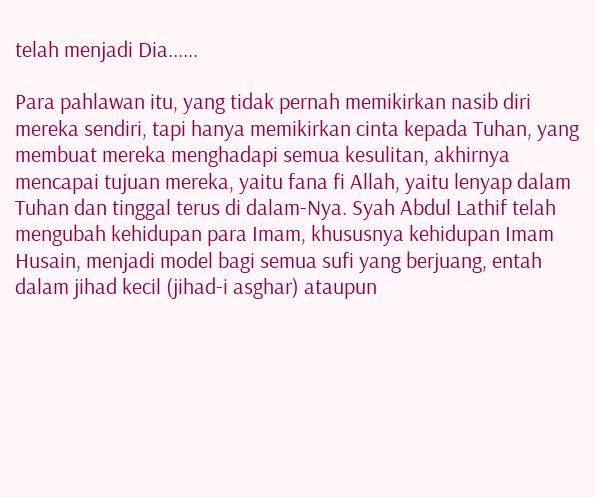telah menjadi Dia......

Para pahlawan itu, yang tidak pernah memikirkan nasib diri mereka sendiri, tapi hanya memikirkan cinta kepada Tuhan, yang membuat mereka menghadapi semua kesulitan, akhirnya mencapai tujuan mereka, yaitu fana fi Allah, yaitu lenyap dalam Tuhan dan tinggal terus di dalam-Nya. Syah Abdul Lathif telah mengubah kehidupan para Imam, khususnya kehidupan Imam Husain, menjadi model bagi semua sufi yang berjuang, entah dalam jihad kecil (jihad-i asghar) ataupun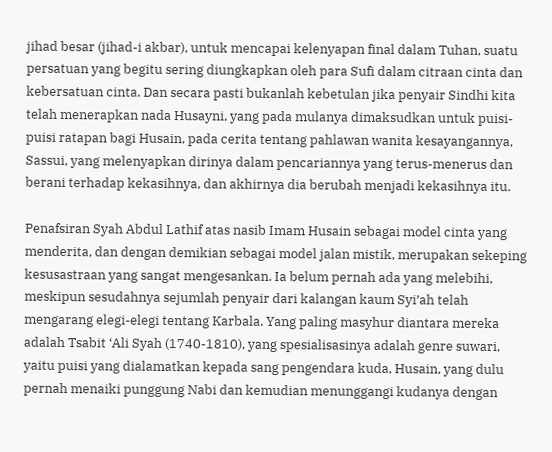jihad besar (jihad-i akbar), untuk mencapai kelenyapan final dalam Tuhan, suatu persatuan yang begitu sering diungkapkan oleh para Sufi dalam citraan cinta dan kebersatuan cinta. Dan secara pasti bukanlah kebetulan jika penyair Sindhi kita telah menerapkan nada Husayni, yang pada mulanya dimaksudkan untuk puisi-puisi ratapan bagi Husain, pada cerita tentang pahlawan wanita kesayangannya, Sassui, yang melenyapkan dirinya dalam pencariannya yang terus-menerus dan berani terhadap kekasihnya, dan akhirnya dia berubah menjadi kekasihnya itu.

Penafsiran Syah Abdul Lathif atas nasib Imam Husain sebagai model cinta yang menderita, dan dengan demikian sebagai model jalan mistik, merupakan sekeping kesusastraan yang sangat mengesankan. Ia belum pernah ada yang melebihi, meskipun sesudahnya sejumlah penyair dari kalangan kaum Syi’ah telah mengarang elegi-elegi tentang Karbala. Yang paling masyhur diantara mereka adalah Tsabit ‘Ali Syah (1740-1810), yang spesialisasinya adalah genre suwari, yaitu puisi yang dialamatkan kepada sang pengendara kuda, Husain, yang dulu pernah menaiki punggung Nabi dan kemudian menunggangi kudanya dengan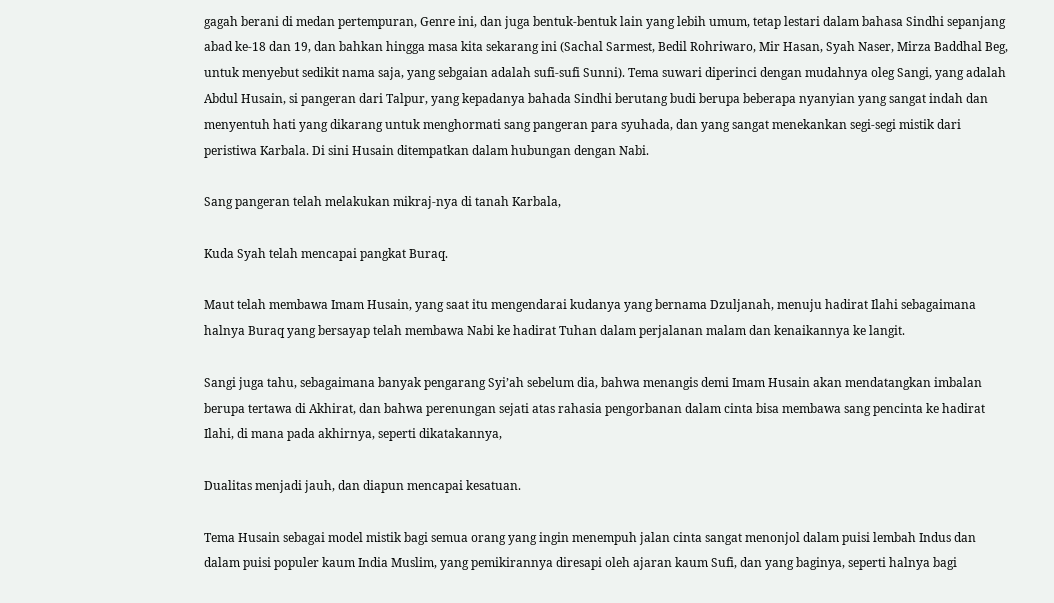gagah berani di medan pertempuran, Genre ini, dan juga bentuk-bentuk lain yang lebih umum, tetap lestari dalam bahasa Sindhi sepanjang abad ke-18 dan 19, dan bahkan hingga masa kita sekarang ini (Sachal Sarmest, Bedil Rohriwaro, Mir Hasan, Syah Naser, Mirza Baddhal Beg, untuk menyebut sedikit nama saja, yang sebgaian adalah sufi-sufi Sunni). Tema suwari diperinci dengan mudahnya oleg Sangi, yang adalah Abdul Husain, si pangeran dari Talpur, yang kepadanya bahada Sindhi berutang budi berupa beberapa nyanyian yang sangat indah dan menyentuh hati yang dikarang untuk menghormati sang pangeran para syuhada, dan yang sangat menekankan segi-segi mistik dari peristiwa Karbala. Di sini Husain ditempatkan dalam hubungan dengan Nabi.

Sang pangeran telah melakukan mikraj-nya di tanah Karbala,

Kuda Syah telah mencapai pangkat Buraq.

Maut telah membawa Imam Husain, yang saat itu mengendarai kudanya yang bernama Dzuljanah, menuju hadirat Ilahi sebagaimana halnya Buraq yang bersayap telah membawa Nabi ke hadirat Tuhan dalam perjalanan malam dan kenaikannya ke langit.

Sangi juga tahu, sebagaimana banyak pengarang Syi’ah sebelum dia, bahwa menangis demi Imam Husain akan mendatangkan imbalan berupa tertawa di Akhirat, dan bahwa perenungan sejati atas rahasia pengorbanan dalam cinta bisa membawa sang pencinta ke hadirat Ilahi, di mana pada akhirnya, seperti dikatakannya,

Dualitas menjadi jauh, dan diapun mencapai kesatuan.

Tema Husain sebagai model mistik bagi semua orang yang ingin menempuh jalan cinta sangat menonjol dalam puisi lembah Indus dan dalam puisi populer kaum India Muslim, yang pemikirannya diresapi oleh ajaran kaum Sufi, dan yang baginya, seperti halnya bagi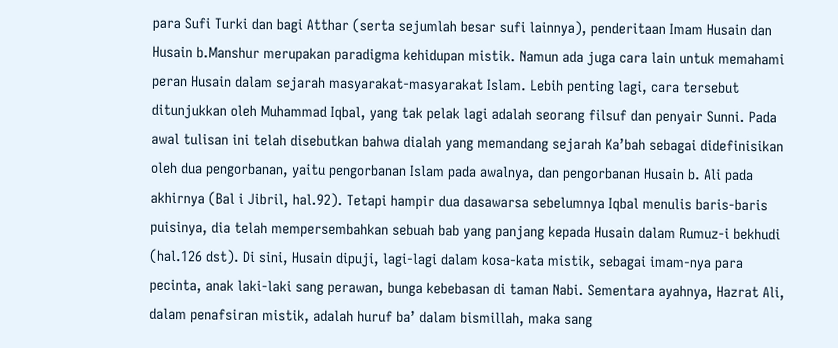para Sufi Turki dan bagi Atthar (serta sejumlah besar sufi lainnya), penderitaan Imam Husain dan Husain b.Manshur merupakan paradigma kehidupan mistik. Namun ada juga cara lain untuk memahami peran Husain dalam sejarah masyarakat-masyarakat Islam. Lebih penting lagi, cara tersebut ditunjukkan oleh Muhammad Iqbal, yang tak pelak lagi adalah seorang filsuf dan penyair Sunni. Pada awal tulisan ini telah disebutkan bahwa dialah yang memandang sejarah Ka’bah sebagai didefinisikan oleh dua pengorbanan, yaitu pengorbanan Islam pada awalnya, dan pengorbanan Husain b. Ali pada akhirnya (Bal i Jibril, hal.92). Tetapi hampir dua dasawarsa sebelumnya Iqbal menulis baris-baris puisinya, dia telah mempersembahkan sebuah bab yang panjang kepada Husain dalam Rumuz-i bekhudi (hal.126 dst). Di sini, Husain dipuji, lagi-lagi dalam kosa-kata mistik, sebagai imam-nya para pecinta, anak laki-laki sang perawan, bunga kebebasan di taman Nabi. Sementara ayahnya, Hazrat Ali, dalam penafsiran mistik, adalah huruf ba’ dalam bismillah, maka sang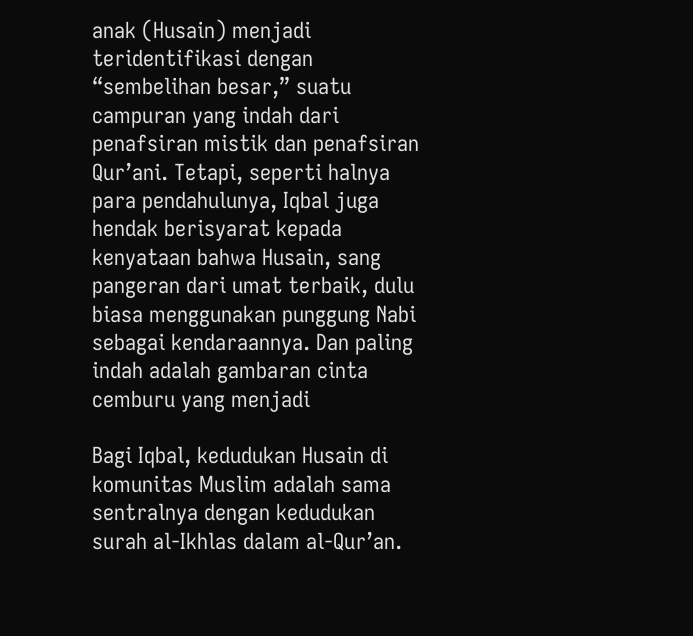anak (Husain) menjadi teridentifikasi dengan “sembelihan besar,” suatu campuran yang indah dari penafsiran mistik dan penafsiran Qur’ani. Tetapi, seperti halnya para pendahulunya, Iqbal juga hendak berisyarat kepada kenyataan bahwa Husain, sang pangeran dari umat terbaik, dulu biasa menggunakan punggung Nabi sebagai kendaraannya. Dan paling indah adalah gambaran cinta cemburu yang menjadi

Bagi Iqbal, kedudukan Husain di komunitas Muslim adalah sama sentralnya dengan kedudukan surah al-Ikhlas dalam al-Qur’an.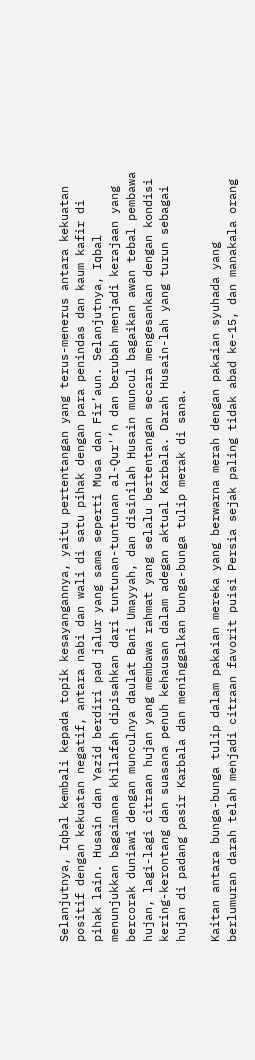Selanjutnya, Iqbal kembali kepada topik kesayangannya, yaitu pertentangan yang terus-menerus antara kekuatan positif dengan kekuatan negatif, antara nabi dan wali di satu pihak dengan para penindas dan kaum kafir di pihak lain. Husain dan Yazid berdiri pad jalur yang sama seperti Musa dan Fir’aun. Selanjutnya, Iqbal menunjukkan bagaimana khilafah dipisahkan dari tuntunan-tuntunan al-Qur'’n dan berubah menjadi kerajaan yang bercorak duniawi dengan munculnya daulat Bani Umayyah, dan disinilah Husain muncul bagaikan awan tebal pembawa hujan, lagi-lagi citraan hujan yang membawa rahmat yang selalu bertentangan secara mengesankan dengan kondisi kering-kerontang dan suasana penuh kehausan dalam adegan aktual Karbala. Darah Husain-lah yang turun sebagai hujan di padang pasir Karbala dan meninggalkan bunga-bunga tulip merak di sana.

Kaitan antara bunga-bunga tulip dalam pakaian mereka yang berwarna merah dengan pakaian syuhada yang berlumuran darah telah menjadi citraan favorit puisi Persia sejak paling tidak abad ke-15, dan manakala orang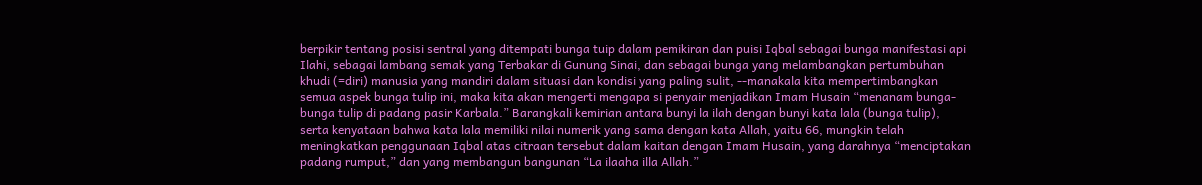berpikir tentang posisi sentral yang ditempati bunga tuip dalam pemikiran dan puisi Iqbal sebagai bunga manifestasi api Ilahi, sebagai lambang semak yang Terbakar di Gunung Sinai, dan sebagai bunga yang melambangkan pertumbuhan khudi (=diri) manusia yang mandiri dalam situasi dan kondisi yang paling sulit, --manakala kita mempertimbangkan semua aspek bunga tulip ini, maka kita akan mengerti mengapa si penyair menjadikan Imam Husain “menanam bunga-bunga tulip di padang pasir Karbala.” Barangkali kemirian antara bunyi la ilah dengan bunyi kata lala (bunga tulip), serta kenyataan bahwa kata lala memiliki nilai numerik yang sama dengan kata Allah, yaitu 66, mungkin telah meningkatkan penggunaan Iqbal atas citraan tersebut dalam kaitan dengan Imam Husain, yang darahnya “menciptakan padang rumput,” dan yang membangun bangunan “La ilaaha illa Allah.”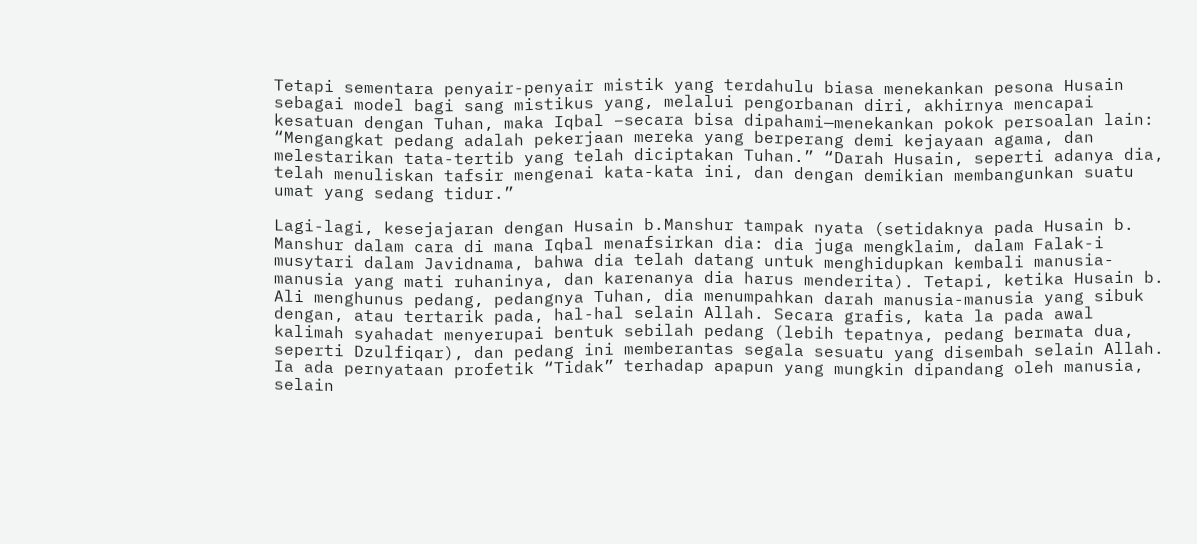Tetapi sementara penyair-penyair mistik yang terdahulu biasa menekankan pesona Husain sebagai model bagi sang mistikus yang, melalui pengorbanan diri, akhirnya mencapai kesatuan dengan Tuhan, maka Iqbal –secara bisa dipahami—menekankan pokok persoalan lain: “Mengangkat pedang adalah pekerjaan mereka yang berperang demi kejayaan agama, dan melestarikan tata-tertib yang telah diciptakan Tuhan.” “Darah Husain, seperti adanya dia, telah menuliskan tafsir mengenai kata-kata ini, dan dengan demikian membangunkan suatu umat yang sedang tidur.”

Lagi-lagi, kesejajaran dengan Husain b.Manshur tampak nyata (setidaknya pada Husain b. Manshur dalam cara di mana Iqbal menafsirkan dia: dia juga mengklaim, dalam Falak-i musytari dalam Javidnama, bahwa dia telah datang untuk menghidupkan kembali manusia-manusia yang mati ruhaninya, dan karenanya dia harus menderita). Tetapi, ketika Husain b. Ali menghunus pedang, pedangnya Tuhan, dia menumpahkan darah manusia-manusia yang sibuk dengan, atau tertarik pada, hal-hal selain Allah. Secara grafis, kata la pada awal kalimah syahadat menyerupai bentuk sebilah pedang (lebih tepatnya, pedang bermata dua, seperti Dzulfiqar), dan pedang ini memberantas segala sesuatu yang disembah selain Allah. Ia ada pernyataan profetik “Tidak” terhadap apapun yang mungkin dipandang oleh manusia, selain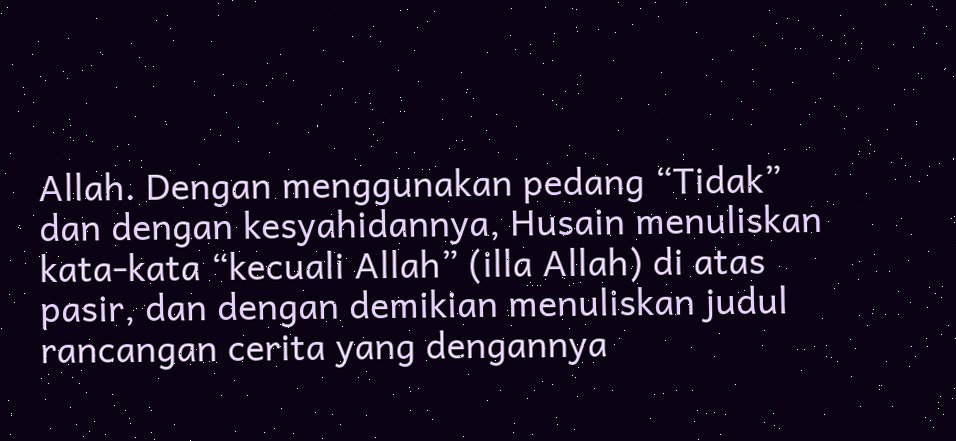Allah. Dengan menggunakan pedang “Tidak” dan dengan kesyahidannya, Husain menuliskan kata-kata “kecuali Allah” (illa Allah) di atas pasir, dan dengan demikian menuliskan judul rancangan cerita yang dengannya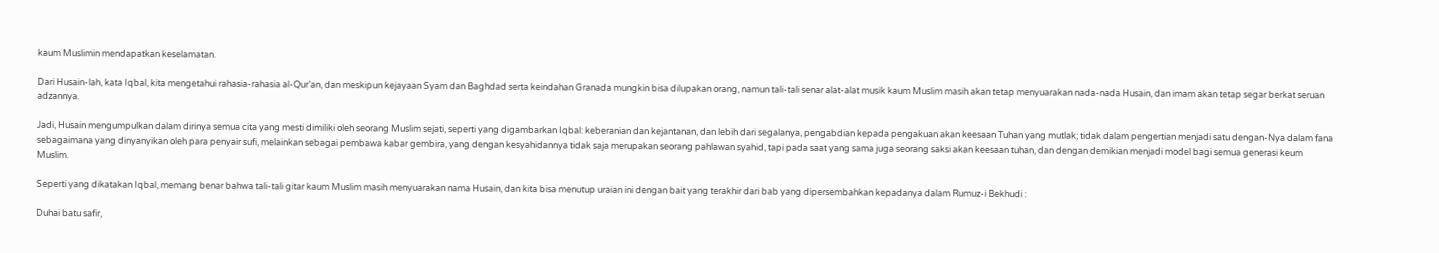kaum Muslimin mendapatkan keselamatan.

Dari Husain-lah, kata Iqbal, kita mengetahui rahasia-rahasia al-Qur’an, dan meskipun kejayaan Syam dan Baghdad serta keindahan Granada mungkin bisa dilupakan orang, namun tali-tali senar alat-alat musik kaum Muslim masih akan tetap menyuarakan nada-nada Husain, dan imam akan tetap segar berkat seruan adzannya.

Jadi, Husain mengumpulkan dalam dirinya semua cita yang mesti dimiliki oleh seorang Muslim sejati, seperti yang digambarkan Iqbal: keberanian dan kejantanan, dan lebih dari segalanya, pengabdian kepada pengakuan akan keesaan Tuhan yang mutlak; tidak dalam pengertian menjadi satu dengan-Nya dalam fana sebagaimana yang dinyanyikan oleh para penyair sufi, melainkan sebagai pembawa kabar gembira, yang dengan kesyahidannya tidak saja merupakan seorang pahlawan syahid, tapi pada saat yang sama juga seorang saksi akan keesaan tuhan, dan dengan demikian menjadi model bagi semua generasi keum Muslim.

Seperti yang dikatakan Iqbal, memang benar bahwa tali-tali gitar kaum Muslim masih menyuarakan nama Husain, dan kita bisa menutup uraian ini dengan bait yang terakhir dari bab yang dipersembahkan kepadanya dalam Rumuz-i Bekhudi :

Duhai batu safir,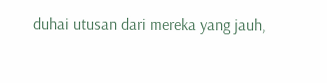duhai utusan dari mereka yang jauh,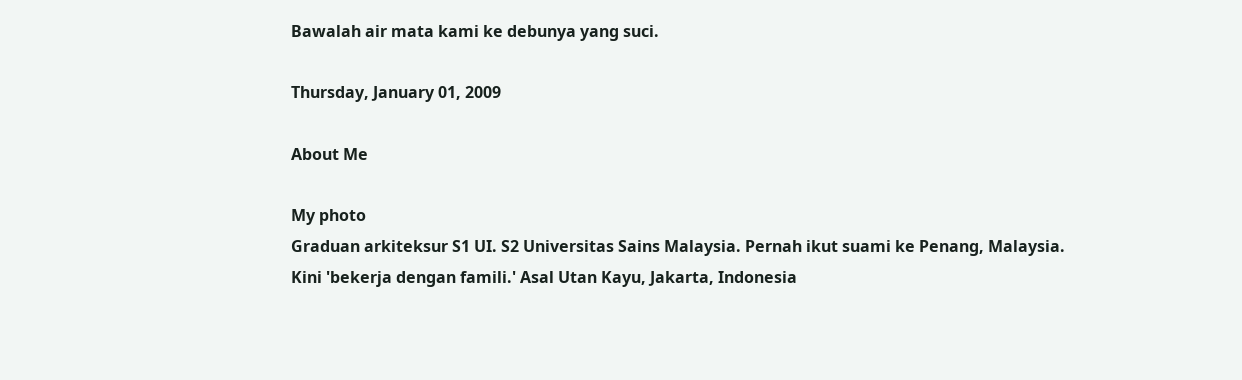Bawalah air mata kami ke debunya yang suci.

Thursday, January 01, 2009

About Me

My photo
Graduan arkiteksur S1 UI. S2 Universitas Sains Malaysia. Pernah ikut suami ke Penang, Malaysia. Kini 'bekerja dengan famili.' Asal Utan Kayu, Jakarta, Indonesia